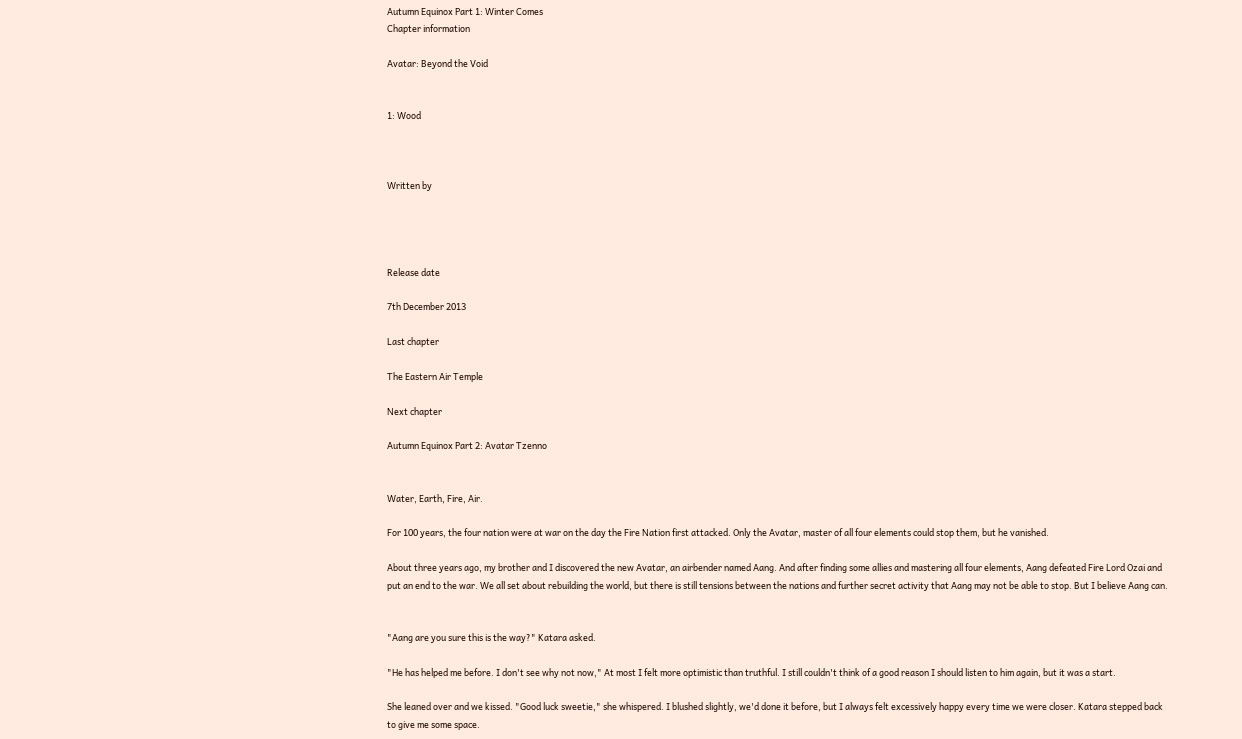Autumn Equinox Part 1: Winter Comes
Chapter information

Avatar: Beyond the Void


1: Wood



Written by




Release date

7th December 2013

Last chapter

The Eastern Air Temple

Next chapter

Autumn Equinox Part 2: Avatar Tzenno


Water, Earth, Fire, Air.

For 100 years, the four nation were at war on the day the Fire Nation first attacked. Only the Avatar, master of all four elements could stop them, but he vanished.

About three years ago, my brother and I discovered the new Avatar, an airbender named Aang. And after finding some allies and mastering all four elements, Aang defeated Fire Lord Ozai and put an end to the war. We all set about rebuilding the world, but there is still tensions between the nations and further secret activity that Aang may not be able to stop. But I believe Aang can.


"Aang are you sure this is the way?" Katara asked.

"He has helped me before. I don't see why not now," At most I felt more optimistic than truthful. I still couldn't think of a good reason I should listen to him again, but it was a start.

She leaned over and we kissed. "Good luck sweetie," she whispered. I blushed slightly, we'd done it before, but I always felt excessively happy every time we were closer. Katara stepped back to give me some space.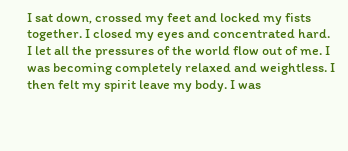I sat down, crossed my feet and locked my fists together. I closed my eyes and concentrated hard. I let all the pressures of the world flow out of me. I was becoming completely relaxed and weightless. I then felt my spirit leave my body. I was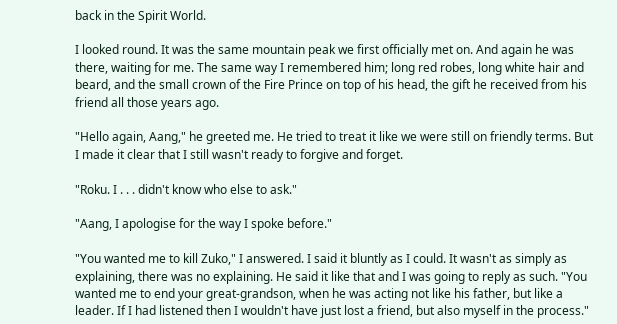back in the Spirit World.

I looked round. It was the same mountain peak we first officially met on. And again he was there, waiting for me. The same way I remembered him; long red robes, long white hair and beard, and the small crown of the Fire Prince on top of his head, the gift he received from his friend all those years ago.

"Hello again, Aang," he greeted me. He tried to treat it like we were still on friendly terms. But I made it clear that I still wasn't ready to forgive and forget.

"Roku. I . . . didn't know who else to ask."

"Aang, I apologise for the way I spoke before."

"You wanted me to kill Zuko," I answered. I said it bluntly as I could. It wasn't as simply as explaining, there was no explaining. He said it like that and I was going to reply as such. "You wanted me to end your great-grandson, when he was acting not like his father, but like a leader. If I had listened then I wouldn't have just lost a friend, but also myself in the process."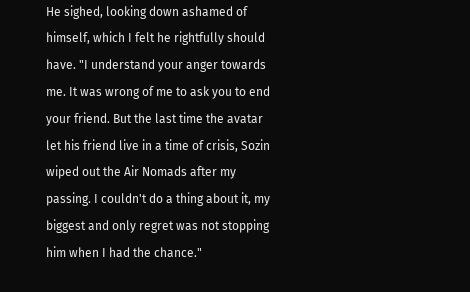He sighed, looking down ashamed of himself, which I felt he rightfully should have. "I understand your anger towards me. It was wrong of me to ask you to end your friend. But the last time the avatar let his friend live in a time of crisis, Sozin wiped out the Air Nomads after my passing. I couldn't do a thing about it, my biggest and only regret was not stopping him when I had the chance."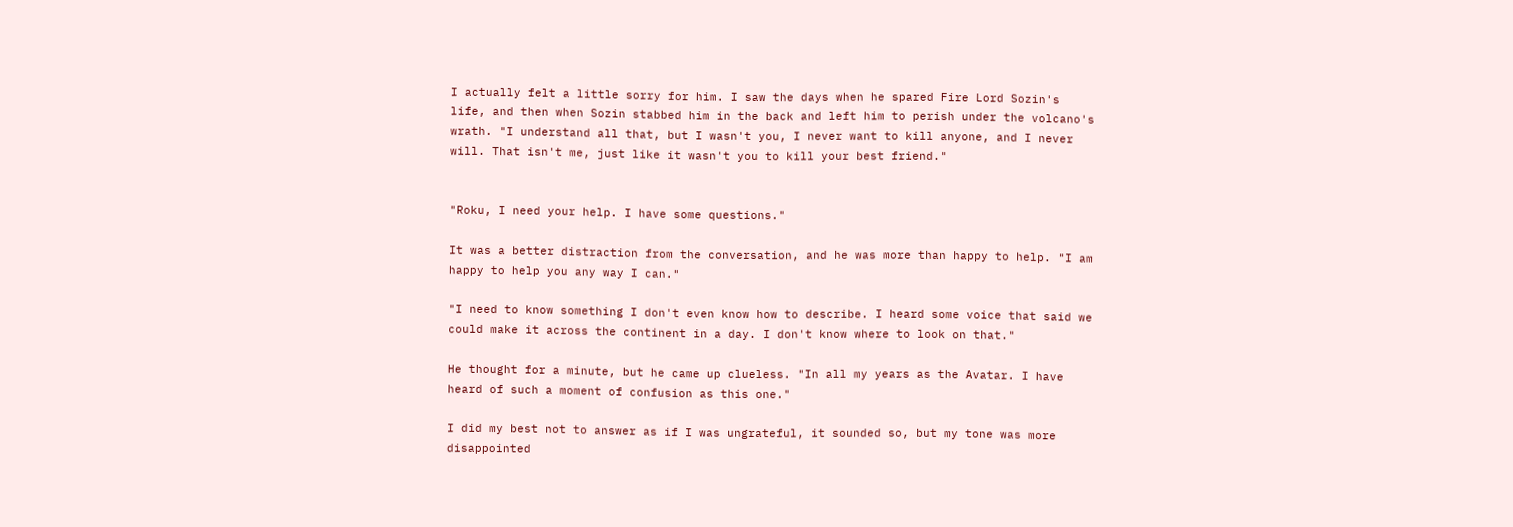I actually felt a little sorry for him. I saw the days when he spared Fire Lord Sozin's life, and then when Sozin stabbed him in the back and left him to perish under the volcano's wrath. "I understand all that, but I wasn't you, I never want to kill anyone, and I never will. That isn't me, just like it wasn't you to kill your best friend."


"Roku, I need your help. I have some questions."

It was a better distraction from the conversation, and he was more than happy to help. "I am happy to help you any way I can."

"I need to know something I don't even know how to describe. I heard some voice that said we could make it across the continent in a day. I don't know where to look on that."

He thought for a minute, but he came up clueless. "In all my years as the Avatar. I have heard of such a moment of confusion as this one."

I did my best not to answer as if I was ungrateful, it sounded so, but my tone was more disappointed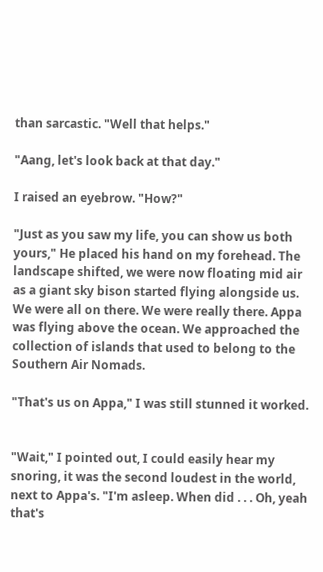than sarcastic. "Well that helps."

"Aang, let's look back at that day."

I raised an eyebrow. "How?"

"Just as you saw my life, you can show us both yours," He placed his hand on my forehead. The landscape shifted, we were now floating mid air as a giant sky bison started flying alongside us. We were all on there. We were really there. Appa was flying above the ocean. We approached the collection of islands that used to belong to the Southern Air Nomads.

"That's us on Appa," I was still stunned it worked.


"Wait," I pointed out, I could easily hear my snoring, it was the second loudest in the world, next to Appa's. "I'm asleep. When did . . . Oh, yeah that's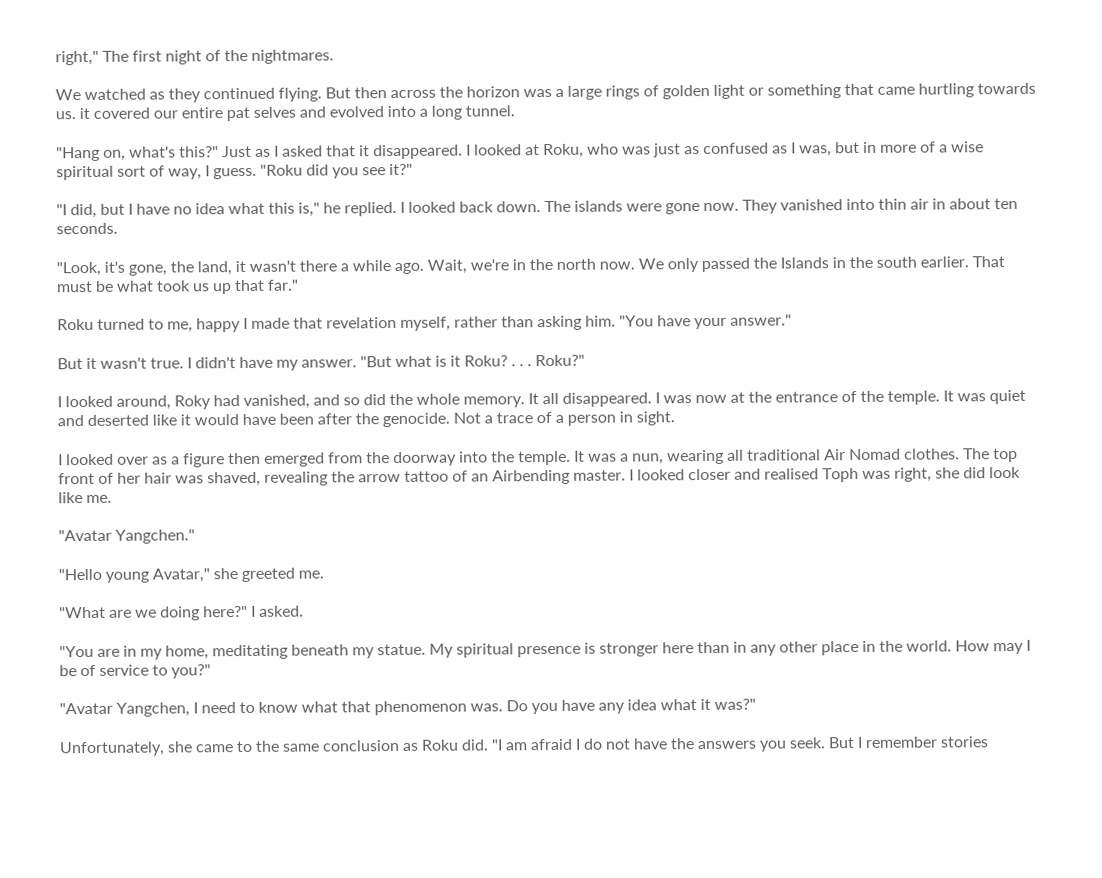right," The first night of the nightmares.

We watched as they continued flying. But then across the horizon was a large rings of golden light or something that came hurtling towards us. it covered our entire pat selves and evolved into a long tunnel.

"Hang on, what's this?" Just as I asked that it disappeared. I looked at Roku, who was just as confused as I was, but in more of a wise spiritual sort of way, I guess. "Roku did you see it?"

"I did, but I have no idea what this is," he replied. I looked back down. The islands were gone now. They vanished into thin air in about ten seconds.

"Look, it's gone, the land, it wasn't there a while ago. Wait, we're in the north now. We only passed the Islands in the south earlier. That must be what took us up that far."

Roku turned to me, happy I made that revelation myself, rather than asking him. "You have your answer."

But it wasn't true. I didn't have my answer. "But what is it Roku? . . . Roku?"

I looked around, Roky had vanished, and so did the whole memory. It all disappeared. I was now at the entrance of the temple. It was quiet and deserted like it would have been after the genocide. Not a trace of a person in sight.

I looked over as a figure then emerged from the doorway into the temple. It was a nun, wearing all traditional Air Nomad clothes. The top front of her hair was shaved, revealing the arrow tattoo of an Airbending master. I looked closer and realised Toph was right, she did look like me.

"Avatar Yangchen."

"Hello young Avatar," she greeted me.

"What are we doing here?" I asked.

"You are in my home, meditating beneath my statue. My spiritual presence is stronger here than in any other place in the world. How may I be of service to you?"

"Avatar Yangchen, I need to know what that phenomenon was. Do you have any idea what it was?"

Unfortunately, she came to the same conclusion as Roku did. "I am afraid I do not have the answers you seek. But I remember stories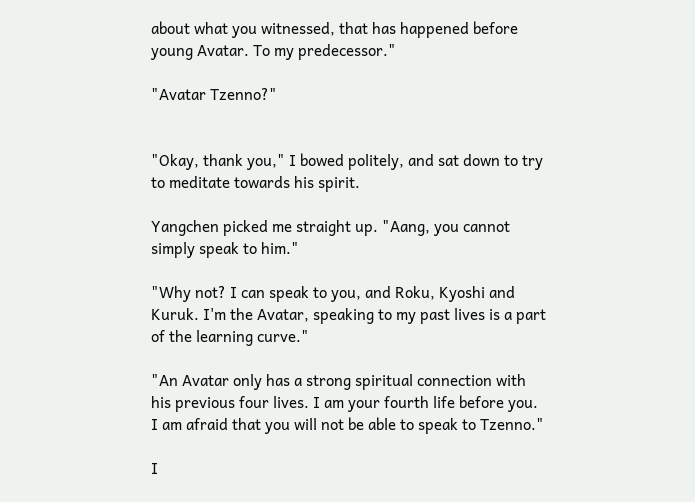about what you witnessed, that has happened before young Avatar. To my predecessor."

"Avatar Tzenno?"


"Okay, thank you," I bowed politely, and sat down to try to meditate towards his spirit.

Yangchen picked me straight up. "Aang, you cannot simply speak to him."

"Why not? I can speak to you, and Roku, Kyoshi and Kuruk. I'm the Avatar, speaking to my past lives is a part of the learning curve."

"An Avatar only has a strong spiritual connection with his previous four lives. I am your fourth life before you. I am afraid that you will not be able to speak to Tzenno."

I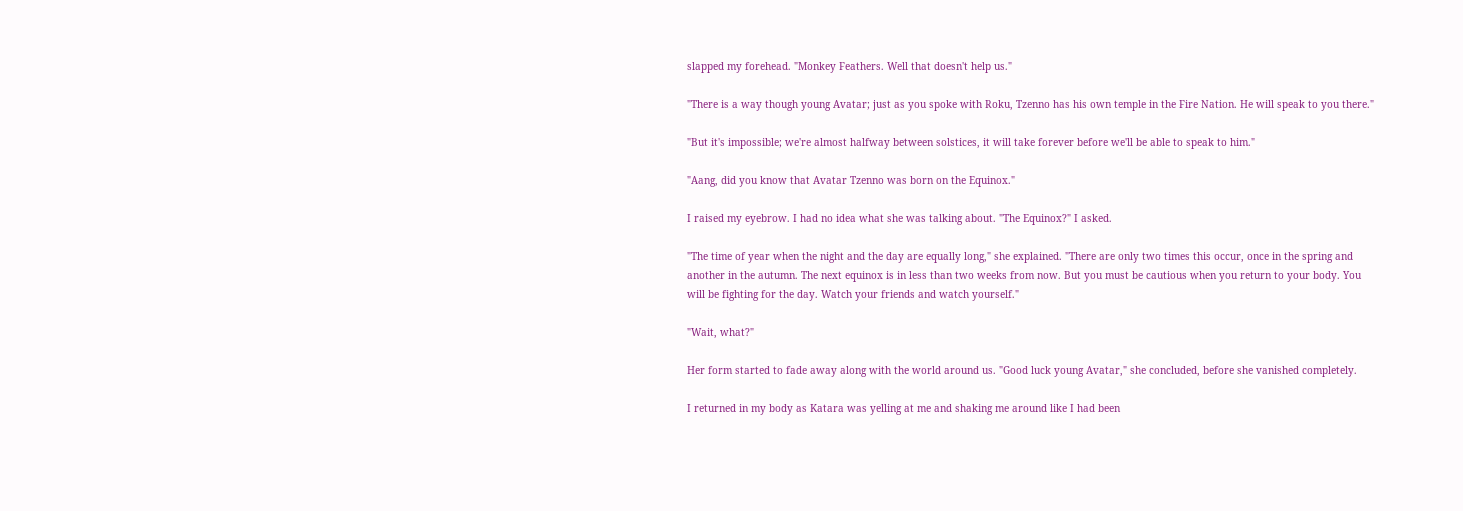slapped my forehead. "Monkey Feathers. Well that doesn't help us."

"There is a way though young Avatar; just as you spoke with Roku, Tzenno has his own temple in the Fire Nation. He will speak to you there."

"But it's impossible; we're almost halfway between solstices, it will take forever before we'll be able to speak to him."

"Aang, did you know that Avatar Tzenno was born on the Equinox."

I raised my eyebrow. I had no idea what she was talking about. "The Equinox?" I asked.

"The time of year when the night and the day are equally long," she explained. "There are only two times this occur, once in the spring and another in the autumn. The next equinox is in less than two weeks from now. But you must be cautious when you return to your body. You will be fighting for the day. Watch your friends and watch yourself."

"Wait, what?"

Her form started to fade away along with the world around us. "Good luck young Avatar," she concluded, before she vanished completely.

I returned in my body as Katara was yelling at me and shaking me around like I had been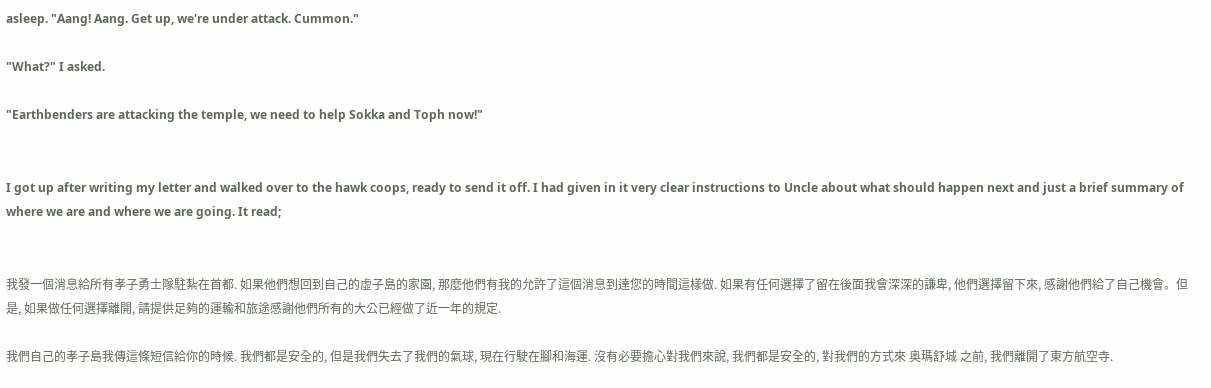asleep. "Aang! Aang. Get up, we're under attack. Cummon."

"What?" I asked.

"Earthbenders are attacking the temple, we need to help Sokka and Toph now!"


I got up after writing my letter and walked over to the hawk coops, ready to send it off. I had given in it very clear instructions to Uncle about what should happen next and just a brief summary of where we are and where we are going. It read;


我發一個消息給所有孝子勇士隊駐紮在首都. 如果他們想回到自己的虛子島的家園, 那麼他們有我的允許了這個消息到達您的時間這樣做. 如果有任何選擇了留在後面我會深深的謙卑, 他們選擇留下來, 感謝他們給了自己機會。但是, 如果做任何選擇離開, 請提供足夠的運輸和旅途感謝他們所有的大公已經做了近一年的規定.

我們自己的孝子島我傳這條短信給你的時候. 我們都是安全的, 但是我們失去了我們的氣球, 現在行駛在腳和海運. 沒有必要擔心對我們來說, 我們都是安全的, 對我們的方式來 奥瑪舒城 之前, 我們離開了東方航空寺.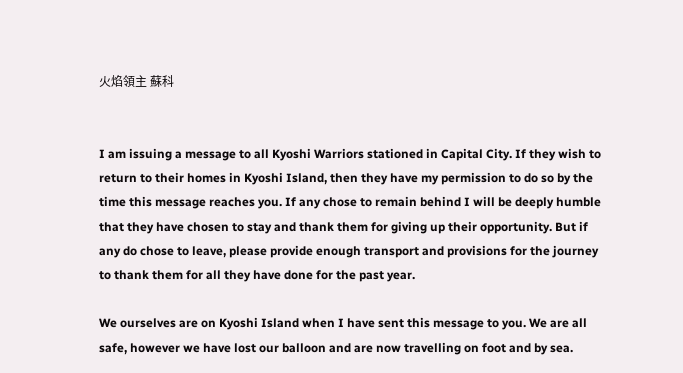火焰領主 蘇科


I am issuing a message to all Kyoshi Warriors stationed in Capital City. If they wish to return to their homes in Kyoshi Island, then they have my permission to do so by the time this message reaches you. If any chose to remain behind I will be deeply humble that they have chosen to stay and thank them for giving up their opportunity. But if any do chose to leave, please provide enough transport and provisions for the journey to thank them for all they have done for the past year.

We ourselves are on Kyoshi Island when I have sent this message to you. We are all safe, however we have lost our balloon and are now travelling on foot and by sea.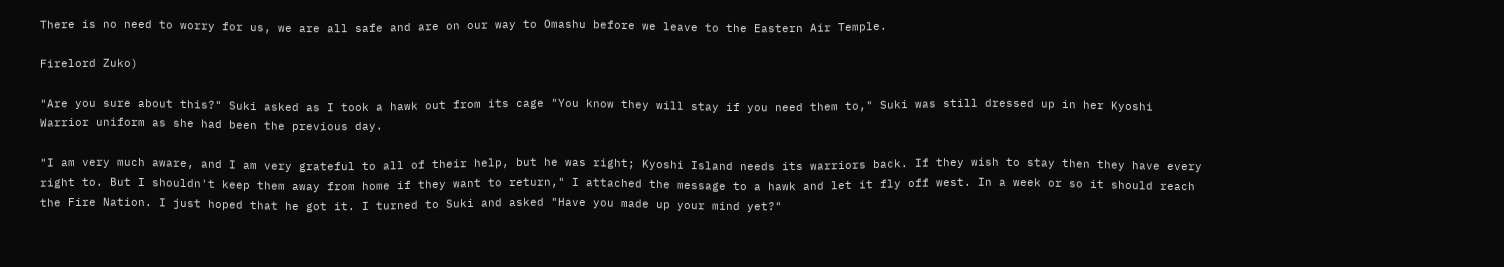There is no need to worry for us, we are all safe and are on our way to Omashu before we leave to the Eastern Air Temple.

Firelord Zuko)

"Are you sure about this?" Suki asked as I took a hawk out from its cage "You know they will stay if you need them to," Suki was still dressed up in her Kyoshi Warrior uniform as she had been the previous day.

"I am very much aware, and I am very grateful to all of their help, but he was right; Kyoshi Island needs its warriors back. If they wish to stay then they have every right to. But I shouldn't keep them away from home if they want to return," I attached the message to a hawk and let it fly off west. In a week or so it should reach the Fire Nation. I just hoped that he got it. I turned to Suki and asked "Have you made up your mind yet?"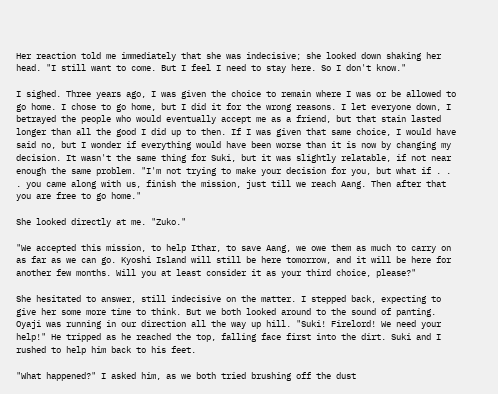Her reaction told me immediately that she was indecisive; she looked down shaking her head. "I still want to come. But I feel I need to stay here. So I don't know."

I sighed. Three years ago, I was given the choice to remain where I was or be allowed to go home. I chose to go home, but I did it for the wrong reasons. I let everyone down, I betrayed the people who would eventually accept me as a friend, but that stain lasted longer than all the good I did up to then. If I was given that same choice, I would have said no, but I wonder if everything would have been worse than it is now by changing my decision. It wasn't the same thing for Suki, but it was slightly relatable, if not near enough the same problem. "I'm not trying to make your decision for you, but what if . . . you came along with us, finish the mission, just till we reach Aang. Then after that you are free to go home."

She looked directly at me. "Zuko."

"We accepted this mission, to help Ithar, to save Aang, we owe them as much to carry on as far as we can go. Kyoshi Island will still be here tomorrow, and it will be here for another few months. Will you at least consider it as your third choice, please?"

She hesitated to answer, still indecisive on the matter. I stepped back, expecting to give her some more time to think. But we both looked around to the sound of panting. Oyaji was running in our direction all the way up hill. "Suki! Firelord! We need your help!" He tripped as he reached the top, falling face first into the dirt. Suki and I rushed to help him back to his feet.

"What happened?" I asked him, as we both tried brushing off the dust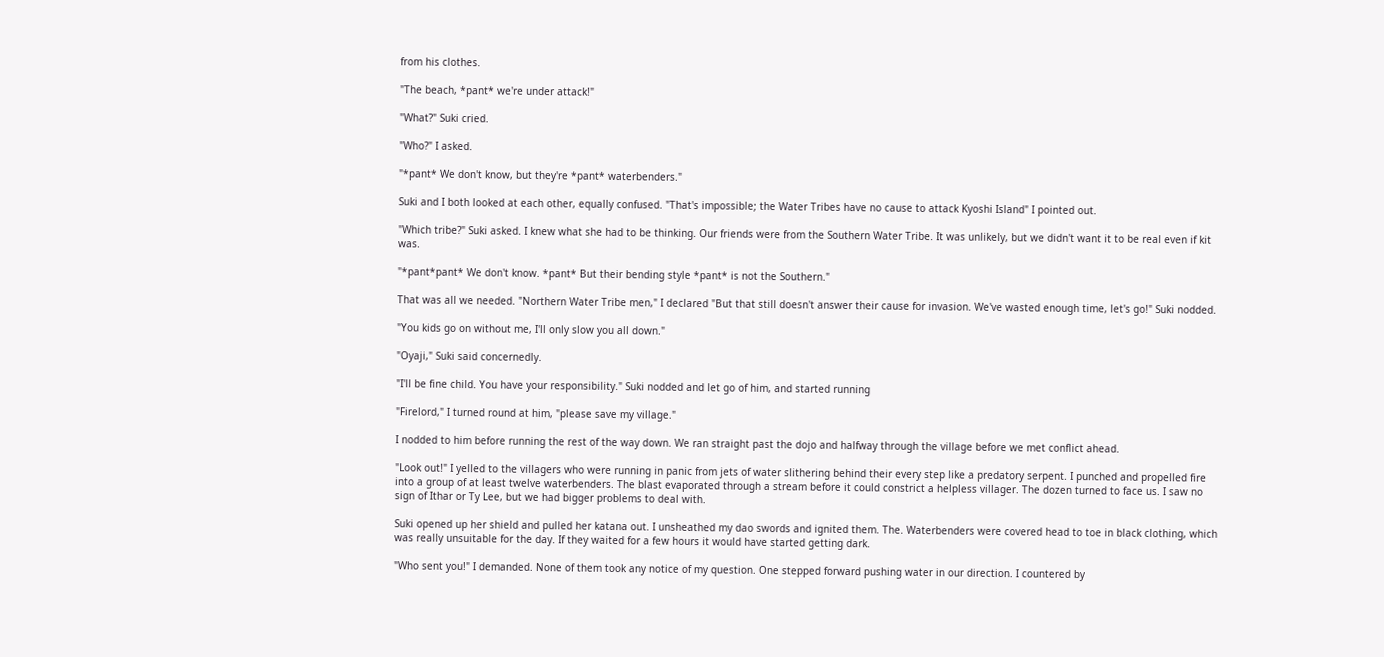from his clothes.

"The beach, *pant* we're under attack!"

"What?" Suki cried.

"Who?" I asked.

"*pant* We don't know, but they're *pant* waterbenders."

Suki and I both looked at each other, equally confused. "That's impossible; the Water Tribes have no cause to attack Kyoshi Island" I pointed out.

"Which tribe?" Suki asked. I knew what she had to be thinking. Our friends were from the Southern Water Tribe. It was unlikely, but we didn't want it to be real even if kit was.

"*pant*pant* We don't know. *pant* But their bending style *pant* is not the Southern."

That was all we needed. "Northern Water Tribe men," I declared "But that still doesn't answer their cause for invasion. We've wasted enough time, let's go!" Suki nodded.

"You kids go on without me, I'll only slow you all down."

"Oyaji," Suki said concernedly.

"I'll be fine child. You have your responsibility." Suki nodded and let go of him, and started running

"Firelord," I turned round at him, "please save my village."

I nodded to him before running the rest of the way down. We ran straight past the dojo and halfway through the village before we met conflict ahead.

"Look out!" I yelled to the villagers who were running in panic from jets of water slithering behind their every step like a predatory serpent. I punched and propelled fire into a group of at least twelve waterbenders. The blast evaporated through a stream before it could constrict a helpless villager. The dozen turned to face us. I saw no sign of Ithar or Ty Lee, but we had bigger problems to deal with.

Suki opened up her shield and pulled her katana out. I unsheathed my dao swords and ignited them. The. Waterbenders were covered head to toe in black clothing, which was really unsuitable for the day. If they waited for a few hours it would have started getting dark.

"Who sent you!" I demanded. None of them took any notice of my question. One stepped forward pushing water in our direction. I countered by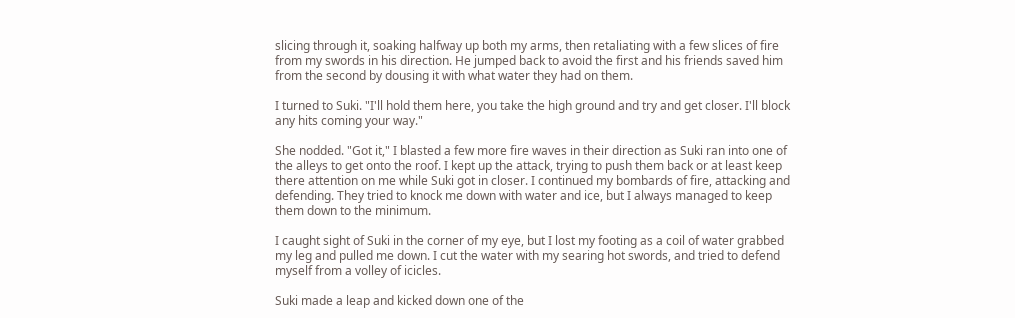slicing through it, soaking halfway up both my arms, then retaliating with a few slices of fire from my swords in his direction. He jumped back to avoid the first and his friends saved him from the second by dousing it with what water they had on them.

I turned to Suki. "I'll hold them here, you take the high ground and try and get closer. I'll block any hits coming your way."

She nodded. "Got it," I blasted a few more fire waves in their direction as Suki ran into one of the alleys to get onto the roof. I kept up the attack, trying to push them back or at least keep there attention on me while Suki got in closer. I continued my bombards of fire, attacking and defending. They tried to knock me down with water and ice, but I always managed to keep them down to the minimum.

I caught sight of Suki in the corner of my eye, but I lost my footing as a coil of water grabbed my leg and pulled me down. I cut the water with my searing hot swords, and tried to defend myself from a volley of icicles.

Suki made a leap and kicked down one of the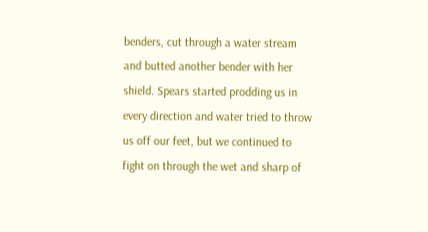benders, cut through a water stream and butted another bender with her shield. Spears started prodding us in every direction and water tried to throw us off our feet, but we continued to fight on through the wet and sharp of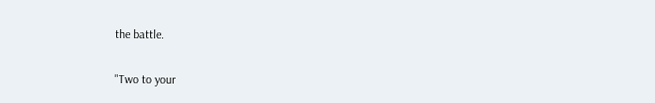the battle.


"Two to your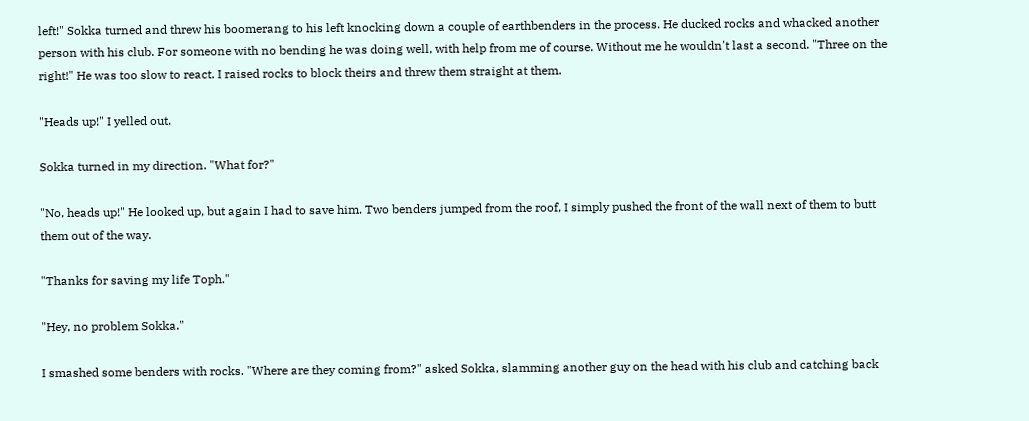left!" Sokka turned and threw his boomerang to his left knocking down a couple of earthbenders in the process. He ducked rocks and whacked another person with his club. For someone with no bending he was doing well, with help from me of course. Without me he wouldn't last a second. "Three on the right!" He was too slow to react. I raised rocks to block theirs and threw them straight at them.

"Heads up!" I yelled out.

Sokka turned in my direction. "What for?"

"No, heads up!" He looked up, but again I had to save him. Two benders jumped from the roof, I simply pushed the front of the wall next of them to butt them out of the way.

"Thanks for saving my life Toph."

"Hey, no problem Sokka."

I smashed some benders with rocks. "Where are they coming from?" asked Sokka, slamming another guy on the head with his club and catching back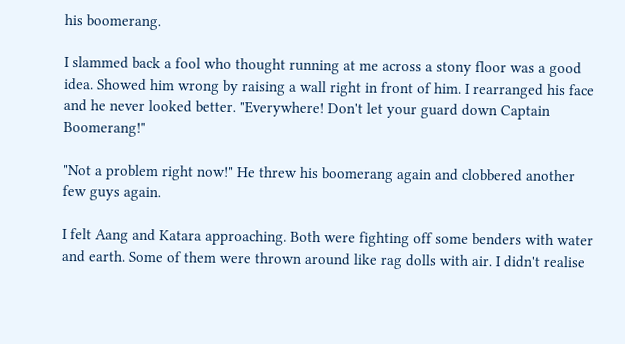his boomerang.

I slammed back a fool who thought running at me across a stony floor was a good idea. Showed him wrong by raising a wall right in front of him. I rearranged his face and he never looked better. "Everywhere! Don't let your guard down Captain Boomerang!"

"Not a problem right now!" He threw his boomerang again and clobbered another few guys again.

I felt Aang and Katara approaching. Both were fighting off some benders with water and earth. Some of them were thrown around like rag dolls with air. I didn't realise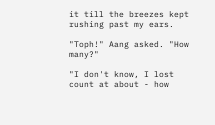it till the breezes kept rushing past my ears.

"Toph!" Aang asked. "How many?"

"I don't know, I lost count at about - how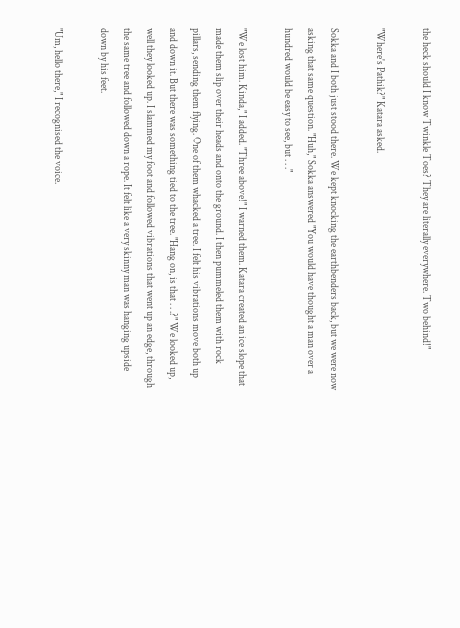the heck should I know Twinkle Toes? They are literally everywhere. Two behind!"

"Where's Pathik?" Katara asked.

Sokka and I both just stood there. We kept knocking the earthbenders back, but we were now asking that same question. "Huh," Sokka answered "You would have thought a man over a hundred would be easy to see, but . . ."

"We lost him. Kinda," I added. "Three above!" I warned them. Katara created an ice slope that made them slip over their heads and onto the ground. I then pummeled them with rock pillars, sending them flying. One of them whacked a tree. I felt his vibrations move both up and down it. But there was something tied to the tree. "Hang on, is that . . .?" We looked up, well they looked up. I slammed my foot and followed vibrations that went up an edge, through the same tree and followed down a rope. It felt like a very skinny man was hanging upside down by his feet.

"Um, hello there," I recognised the voice.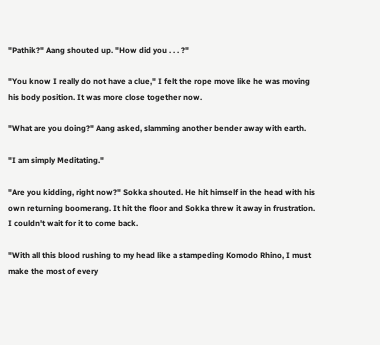"Pathik?" Aang shouted up. "How did you . . . ?"

"You know I really do not have a clue," I felt the rope move like he was moving his body position. It was more close together now.

"What are you doing?" Aang asked, slamming another bender away with earth.

"I am simply Meditating."

"Are you kidding, right now?" Sokka shouted. He hit himself in the head with his own returning boomerang. It hit the floor and Sokka threw it away in frustration. I couldn't wait for it to come back.

"With all this blood rushing to my head like a stampeding Komodo Rhino, I must make the most of every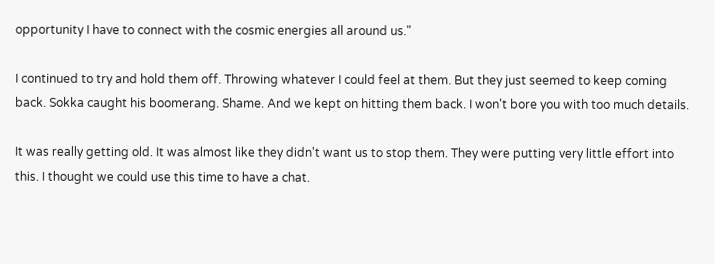opportunity I have to connect with the cosmic energies all around us."

I continued to try and hold them off. Throwing whatever I could feel at them. But they just seemed to keep coming back. Sokka caught his boomerang. Shame. And we kept on hitting them back. I won't bore you with too much details.

It was really getting old. It was almost like they didn't want us to stop them. They were putting very little effort into this. I thought we could use this time to have a chat.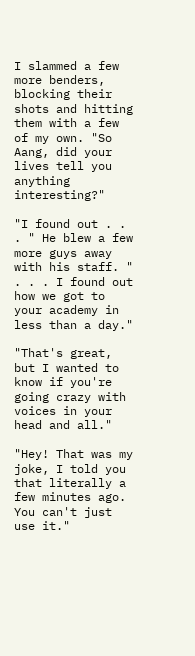I slammed a few more benders, blocking their shots and hitting them with a few of my own. "So Aang, did your lives tell you anything interesting?"

"I found out . . . " He blew a few more guys away with his staff. " . . . I found out how we got to your academy in less than a day."

"That's great, but I wanted to know if you're going crazy with voices in your head and all."

"Hey! That was my joke, I told you that literally a few minutes ago. You can't just use it."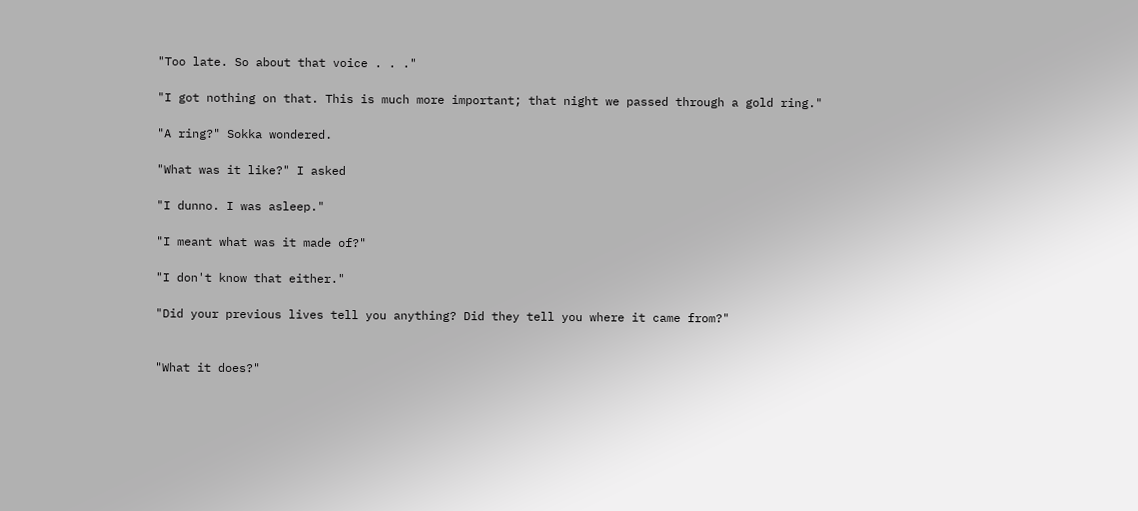"Too late. So about that voice . . ."

"I got nothing on that. This is much more important; that night we passed through a gold ring."

"A ring?" Sokka wondered.

"What was it like?" I asked

"I dunno. I was asleep."

"I meant what was it made of?"

"I don't know that either."

"Did your previous lives tell you anything? Did they tell you where it came from?"


"What it does?"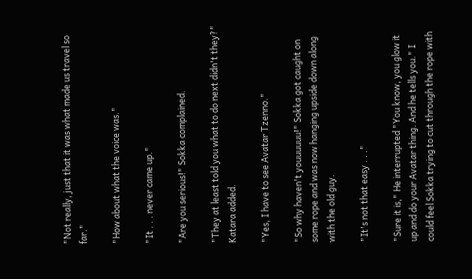"Not really, just that it was what made us travel so far."

"How about what the voice was."

"It . . . never came up."

"Are you serious!" Sokka complained.

"They at least told you what to do next didn't they?" Katara added.

"Yes, I have to see Avatar Tzenno."

"So why haven't youuuuuu!" Sokka got caught on some rope and was now hanging upside down along with the old guy.

"It's not that easy . . ."

"Sure it is," He interrupted "You know, you glow it up and do your Avatar thing. And he tells you." I could feel Sokka trying to cut through the rope with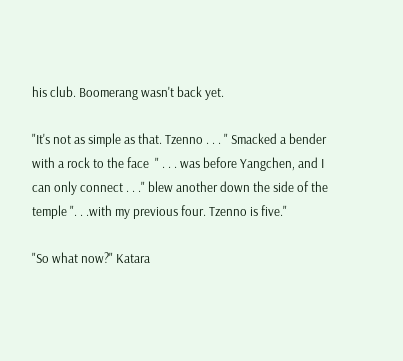his club. Boomerang wasn't back yet.

"It's not as simple as that. Tzenno . . . " Smacked a bender with a rock to the face  " . . . was before Yangchen, and I can only connect . . ." blew another down the side of the temple ". . .with my previous four. Tzenno is five."

"So what now?" Katara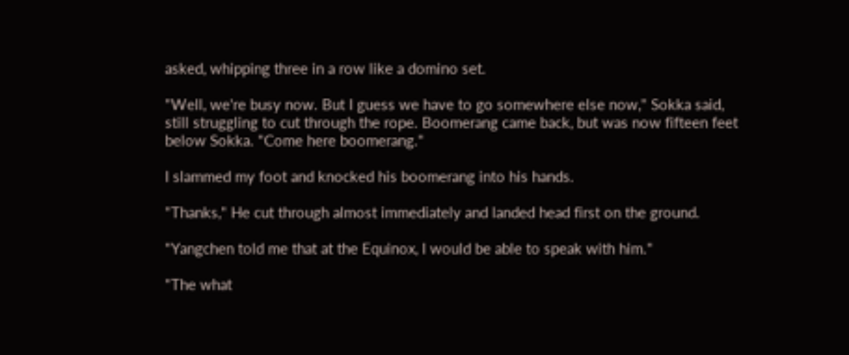asked, whipping three in a row like a domino set.

"Well, we're busy now. But I guess we have to go somewhere else now," Sokka said, still struggling to cut through the rope. Boomerang came back, but was now fifteen feet below Sokka. "Come here boomerang."

I slammed my foot and knocked his boomerang into his hands.

"Thanks," He cut through almost immediately and landed head first on the ground.

"Yangchen told me that at the Equinox, I would be able to speak with him."

"The what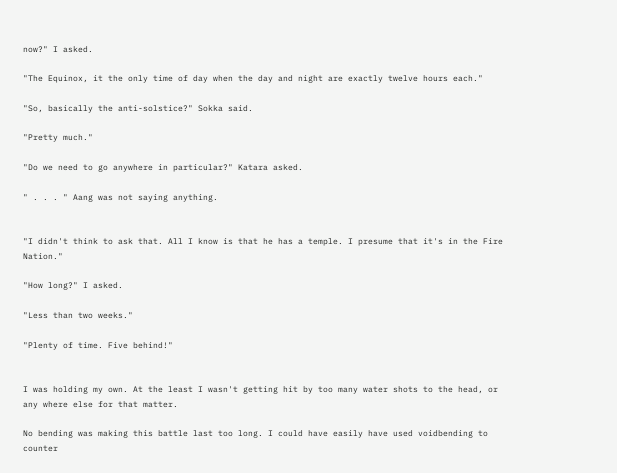now?" I asked.

"The Equinox, it the only time of day when the day and night are exactly twelve hours each."

"So, basically the anti-solstice?" Sokka said.

"Pretty much."

"Do we need to go anywhere in particular?" Katara asked.

" . . . " Aang was not saying anything.


"I didn't think to ask that. All I know is that he has a temple. I presume that it's in the Fire Nation."

"How long?" I asked.

"Less than two weeks."

"Plenty of time. Five behind!"


I was holding my own. At the least I wasn't getting hit by too many water shots to the head, or any where else for that matter.

No bending was making this battle last too long. I could have easily have used voidbending to counter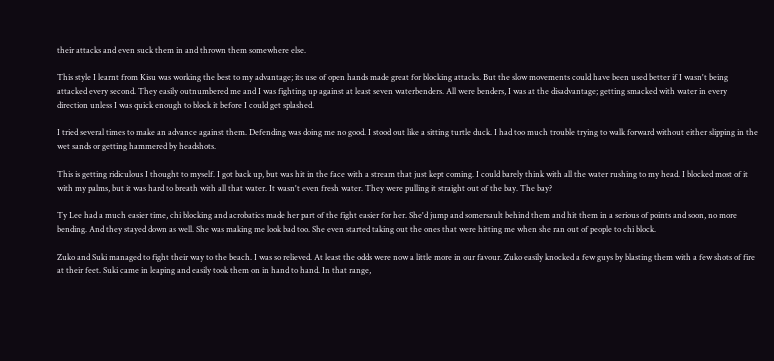their attacks and even suck them in and thrown them somewhere else.

This style I learnt from Kisu was working the best to my advantage; its use of open hands made great for blocking attacks. But the slow movements could have been used better if I wasn't being attacked every second. They easily outnumbered me and I was fighting up against at least seven waterbenders. All were benders, I was at the disadvantage; getting smacked with water in every direction unless I was quick enough to block it before I could get splashed.

I tried several times to make an advance against them. Defending was doing me no good. I stood out like a sitting turtle duck. I had too much trouble trying to walk forward without either slipping in the wet sands or getting hammered by headshots.

This is getting ridiculous I thought to myself. I got back up, but was hit in the face with a stream that just kept coming. I could barely think with all the water rushing to my head. I blocked most of it with my palms, but it was hard to breath with all that water. It wasn't even fresh water. They were pulling it straight out of the bay. The bay?

Ty Lee had a much easier time, chi blocking and acrobatics made her part of the fight easier for her. She'd jump and somersault behind them and hit them in a serious of points and soon, no more bending. And they stayed down as well. She was making me look bad too. She even started taking out the ones that were hitting me when she ran out of people to chi block.

Zuko and Suki managed to fight their way to the beach. I was so relieved. At least the odds were now a little more in our favour. Zuko easily knocked a few guys by blasting them with a few shots of fire at their feet. Suki came in leaping and easily took them on in hand to hand. In that range,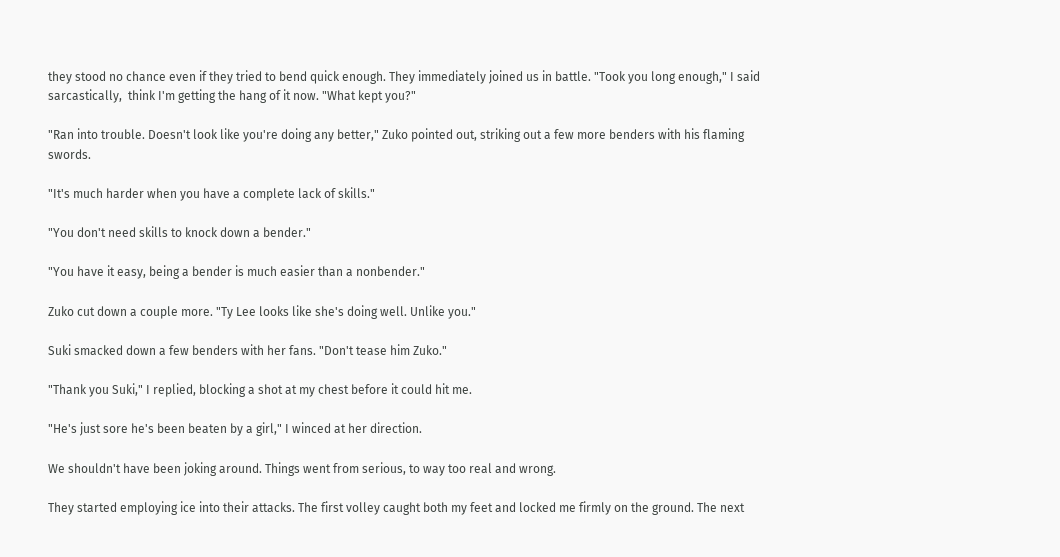they stood no chance even if they tried to bend quick enough. They immediately joined us in battle. "Took you long enough," I said sarcastically,  think I'm getting the hang of it now. "What kept you?"

"Ran into trouble. Doesn't look like you're doing any better," Zuko pointed out, striking out a few more benders with his flaming swords.

"It's much harder when you have a complete lack of skills."

"You don't need skills to knock down a bender."

"You have it easy, being a bender is much easier than a nonbender."

Zuko cut down a couple more. "Ty Lee looks like she's doing well. Unlike you."

Suki smacked down a few benders with her fans. "Don't tease him Zuko."

"Thank you Suki," I replied, blocking a shot at my chest before it could hit me.

"He's just sore he's been beaten by a girl," I winced at her direction.

We shouldn't have been joking around. Things went from serious, to way too real and wrong.

They started employing ice into their attacks. The first volley caught both my feet and locked me firmly on the ground. The next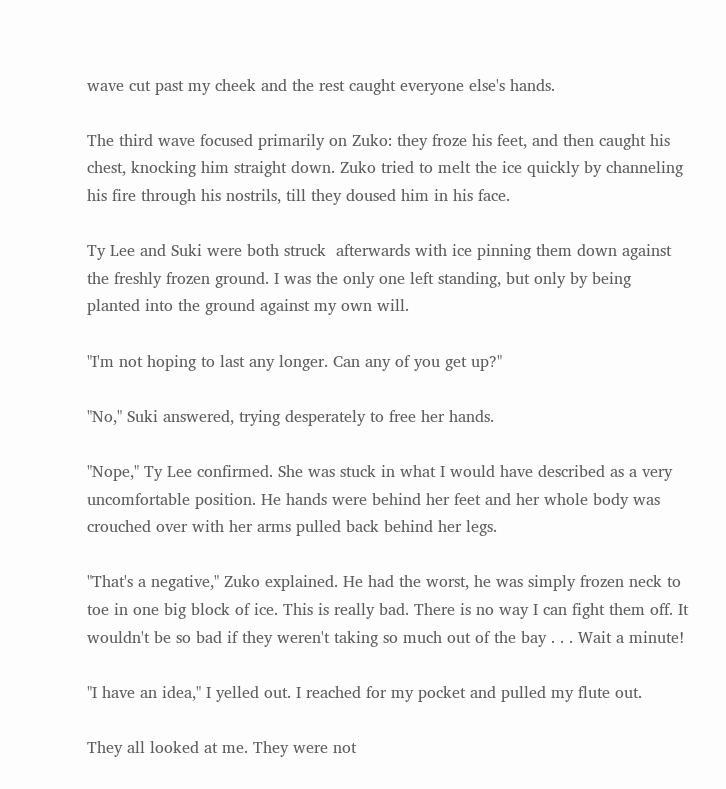wave cut past my cheek and the rest caught everyone else's hands.

The third wave focused primarily on Zuko: they froze his feet, and then caught his chest, knocking him straight down. Zuko tried to melt the ice quickly by channeling his fire through his nostrils, till they doused him in his face.

Ty Lee and Suki were both struck  afterwards with ice pinning them down against the freshly frozen ground. I was the only one left standing, but only by being planted into the ground against my own will.

"I'm not hoping to last any longer. Can any of you get up?"

"No," Suki answered, trying desperately to free her hands.

"Nope," Ty Lee confirmed. She was stuck in what I would have described as a very uncomfortable position. He hands were behind her feet and her whole body was crouched over with her arms pulled back behind her legs.

"That's a negative," Zuko explained. He had the worst, he was simply frozen neck to toe in one big block of ice. This is really bad. There is no way I can fight them off. It wouldn't be so bad if they weren't taking so much out of the bay . . . Wait a minute!

"I have an idea," I yelled out. I reached for my pocket and pulled my flute out.

They all looked at me. They were not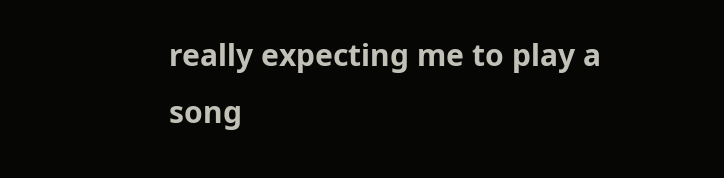really expecting me to play a song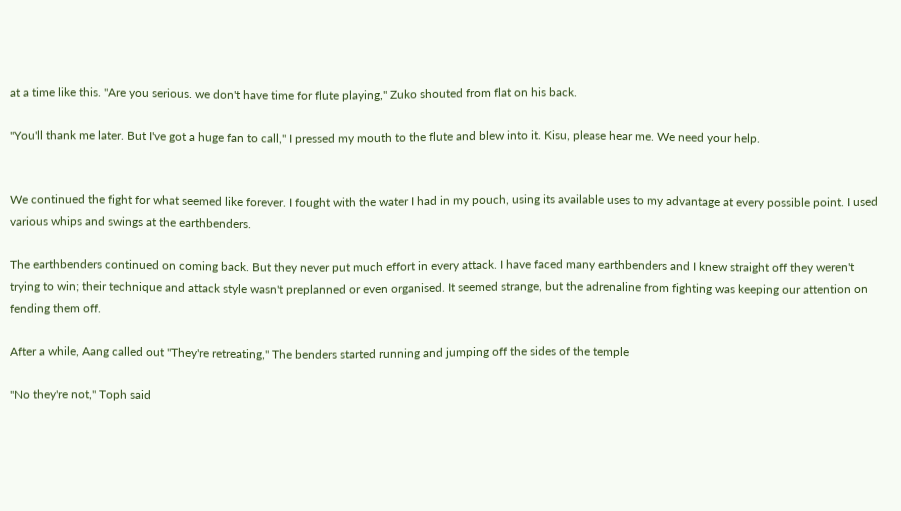at a time like this. "Are you serious. we don't have time for flute playing," Zuko shouted from flat on his back.

"You'll thank me later. But I've got a huge fan to call," I pressed my mouth to the flute and blew into it. Kisu, please hear me. We need your help.


We continued the fight for what seemed like forever. I fought with the water I had in my pouch, using its available uses to my advantage at every possible point. I used various whips and swings at the earthbenders.

The earthbenders continued on coming back. But they never put much effort in every attack. I have faced many earthbenders and I knew straight off they weren't trying to win; their technique and attack style wasn't preplanned or even organised. It seemed strange, but the adrenaline from fighting was keeping our attention on fending them off.

After a while, Aang called out "They're retreating," The benders started running and jumping off the sides of the temple

"No they're not," Toph said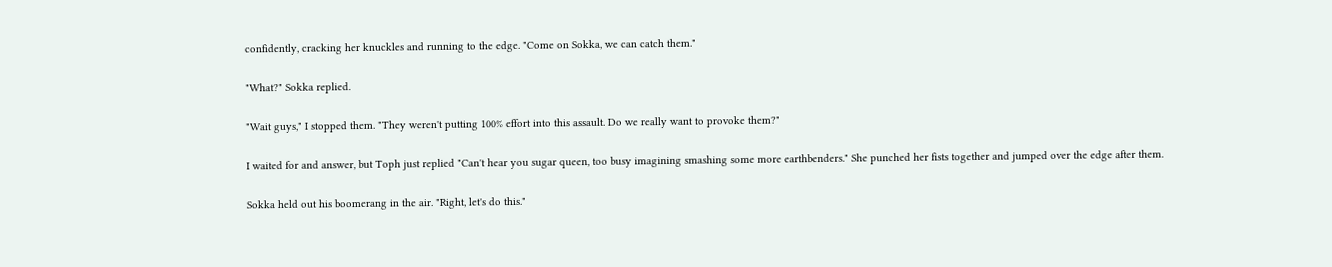confidently, cracking her knuckles and running to the edge. "Come on Sokka, we can catch them."

"What?" Sokka replied.

"Wait guys," I stopped them. "They weren't putting 100% effort into this assault. Do we really want to provoke them?"

I waited for and answer, but Toph just replied "Can't hear you sugar queen, too busy imagining smashing some more earthbenders." She punched her fists together and jumped over the edge after them.

Sokka held out his boomerang in the air. "Right, let's do this."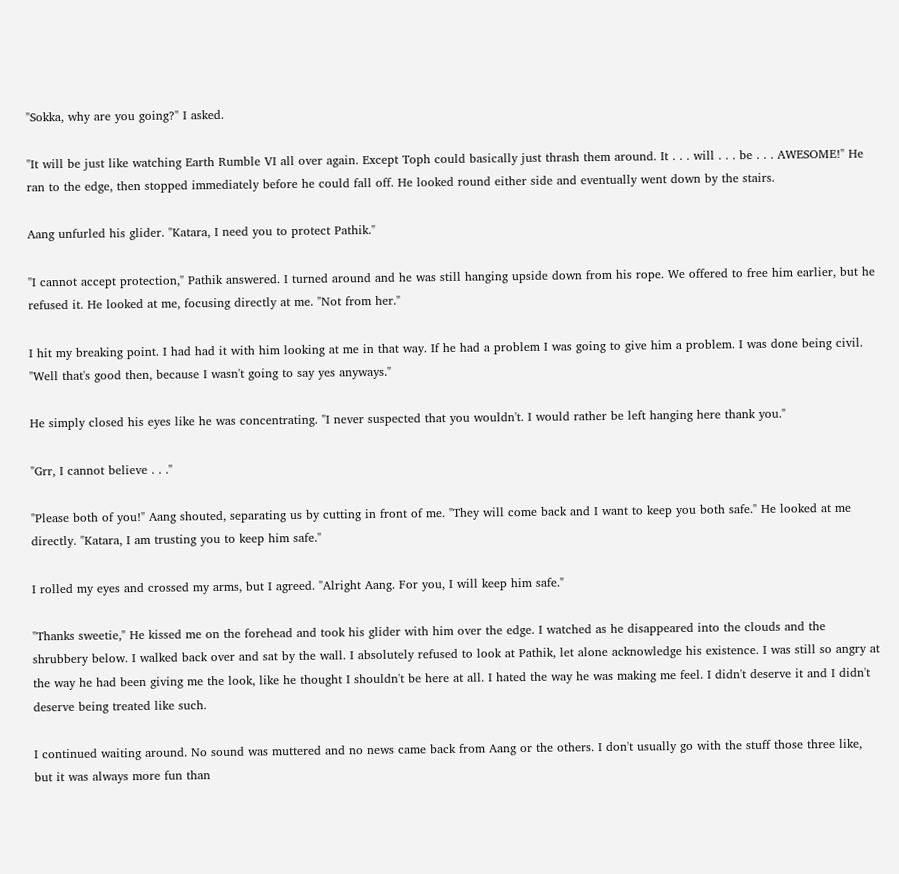"Sokka, why are you going?" I asked.

"It will be just like watching Earth Rumble VI all over again. Except Toph could basically just thrash them around. It . . . will . . . be . . . AWESOME!" He ran to the edge, then stopped immediately before he could fall off. He looked round either side and eventually went down by the stairs.

Aang unfurled his glider. "Katara, I need you to protect Pathik."

"I cannot accept protection," Pathik answered. I turned around and he was still hanging upside down from his rope. We offered to free him earlier, but he refused it. He looked at me, focusing directly at me. "Not from her."

I hit my breaking point. I had had it with him looking at me in that way. If he had a problem I was going to give him a problem. I was done being civil. "Well that's good then, because I wasn't going to say yes anyways."

He simply closed his eyes like he was concentrating. "I never suspected that you wouldn't. I would rather be left hanging here thank you."

"Grr, I cannot believe . . ."

"Please both of you!" Aang shouted, separating us by cutting in front of me. "They will come back and I want to keep you both safe." He looked at me directly. "Katara, I am trusting you to keep him safe."

I rolled my eyes and crossed my arms, but I agreed. "Alright Aang. For you, I will keep him safe."

"Thanks sweetie," He kissed me on the forehead and took his glider with him over the edge. I watched as he disappeared into the clouds and the shrubbery below. I walked back over and sat by the wall. I absolutely refused to look at Pathik, let alone acknowledge his existence. I was still so angry at the way he had been giving me the look, like he thought I shouldn't be here at all. I hated the way he was making me feel. I didn't deserve it and I didn't deserve being treated like such.

I continued waiting around. No sound was muttered and no news came back from Aang or the others. I don't usually go with the stuff those three like, but it was always more fun than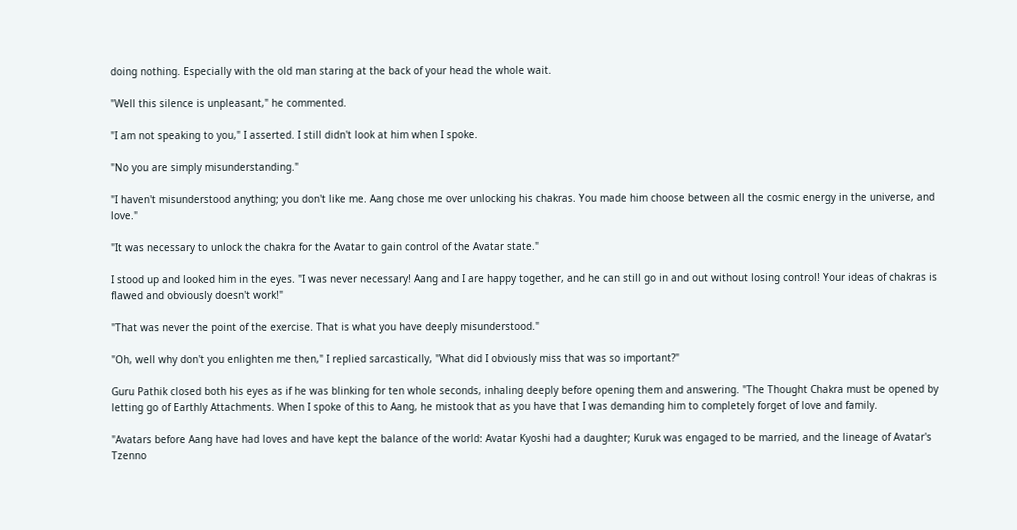doing nothing. Especially with the old man staring at the back of your head the whole wait.

"Well this silence is unpleasant," he commented.

"I am not speaking to you," I asserted. I still didn't look at him when I spoke.

"No you are simply misunderstanding."

"I haven't misunderstood anything; you don't like me. Aang chose me over unlocking his chakras. You made him choose between all the cosmic energy in the universe, and love."

"It was necessary to unlock the chakra for the Avatar to gain control of the Avatar state."

I stood up and looked him in the eyes. "I was never necessary! Aang and I are happy together, and he can still go in and out without losing control! Your ideas of chakras is flawed and obviously doesn't work!"

"That was never the point of the exercise. That is what you have deeply misunderstood."

"Oh, well why don't you enlighten me then," I replied sarcastically, "What did I obviously miss that was so important?"

Guru Pathik closed both his eyes as if he was blinking for ten whole seconds, inhaling deeply before opening them and answering. "The Thought Chakra must be opened by letting go of Earthly Attachments. When I spoke of this to Aang, he mistook that as you have that I was demanding him to completely forget of love and family.

"Avatars before Aang have had loves and have kept the balance of the world: Avatar Kyoshi had a daughter; Kuruk was engaged to be married, and the lineage of Avatar's Tzenno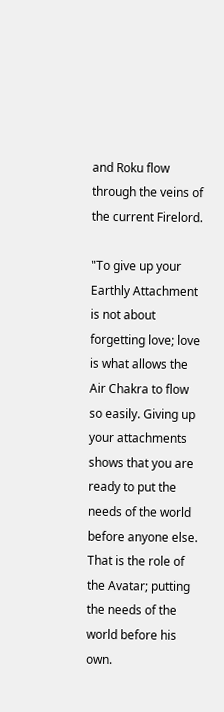and Roku flow through the veins of the current Firelord.

"To give up your Earthly Attachment is not about forgetting love; love is what allows the Air Chakra to flow so easily. Giving up your attachments shows that you are ready to put the needs of the world before anyone else. That is the role of the Avatar; putting the needs of the world before his own.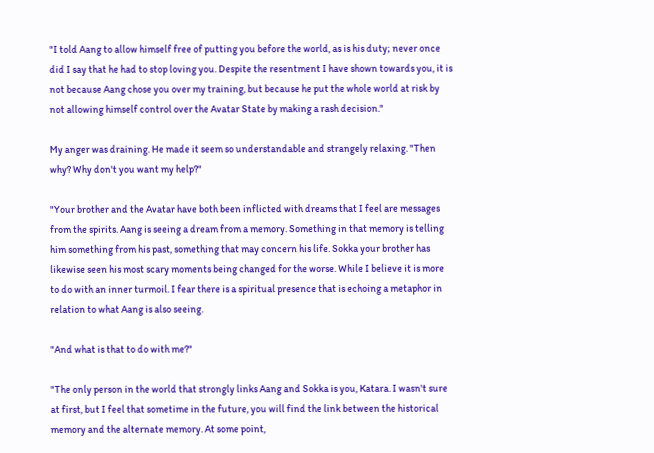"I told Aang to allow himself free of putting you before the world, as is his duty; never once did I say that he had to stop loving you. Despite the resentment I have shown towards you, it is not because Aang chose you over my training, but because he put the whole world at risk by not allowing himself control over the Avatar State by making a rash decision."

My anger was draining. He made it seem so understandable and strangely relaxing. "Then why? Why don't you want my help?"

"Your brother and the Avatar have both been inflicted with dreams that I feel are messages from the spirits. Aang is seeing a dream from a memory. Something in that memory is telling him something from his past, something that may concern his life. Sokka your brother has likewise seen his most scary moments being changed for the worse. While I believe it is more to do with an inner turmoil. I fear there is a spiritual presence that is echoing a metaphor in relation to what Aang is also seeing.

"And what is that to do with me?"

"The only person in the world that strongly links Aang and Sokka is you, Katara. I wasn't sure at first, but I feel that sometime in the future, you will find the link between the historical memory and the alternate memory. At some point,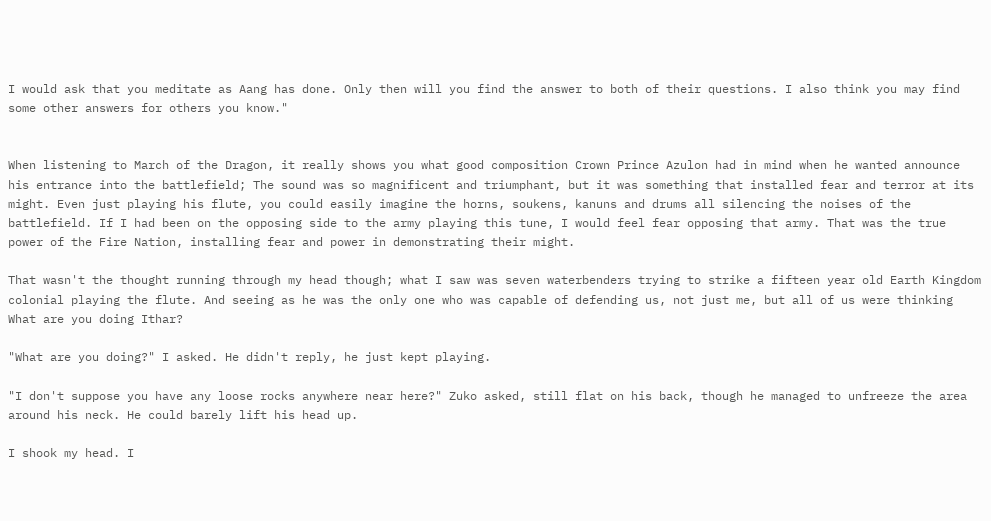I would ask that you meditate as Aang has done. Only then will you find the answer to both of their questions. I also think you may find some other answers for others you know."


When listening to March of the Dragon, it really shows you what good composition Crown Prince Azulon had in mind when he wanted announce his entrance into the battlefield; The sound was so magnificent and triumphant, but it was something that installed fear and terror at its might. Even just playing his flute, you could easily imagine the horns, soukens, kanuns and drums all silencing the noises of the battlefield. If I had been on the opposing side to the army playing this tune, I would feel fear opposing that army. That was the true power of the Fire Nation, installing fear and power in demonstrating their might.

That wasn't the thought running through my head though; what I saw was seven waterbenders trying to strike a fifteen year old Earth Kingdom colonial playing the flute. And seeing as he was the only one who was capable of defending us, not just me, but all of us were thinking What are you doing Ithar?

"What are you doing?" I asked. He didn't reply, he just kept playing.

"I don't suppose you have any loose rocks anywhere near here?" Zuko asked, still flat on his back, though he managed to unfreeze the area around his neck. He could barely lift his head up.

I shook my head. I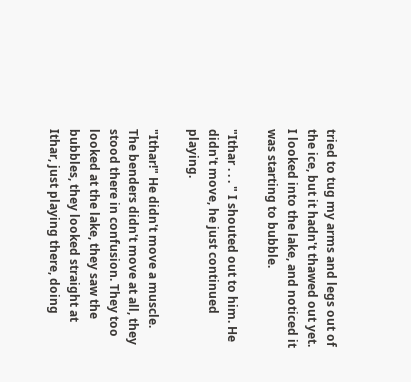tried to tug my arms and legs out of the ice, but it hadn't thawed out yet. I looked into the lake, and noticed it was starting to bubble.

"Ithar . . . " I shouted out to him. He didn't move, he just continued playing.

"Ithar!" He didn't move a muscle. The benders didn't move at all, they stood there in confusion. They too looked at the lake, they saw the bubbles, they looked straight at Ithar, just playing there, doing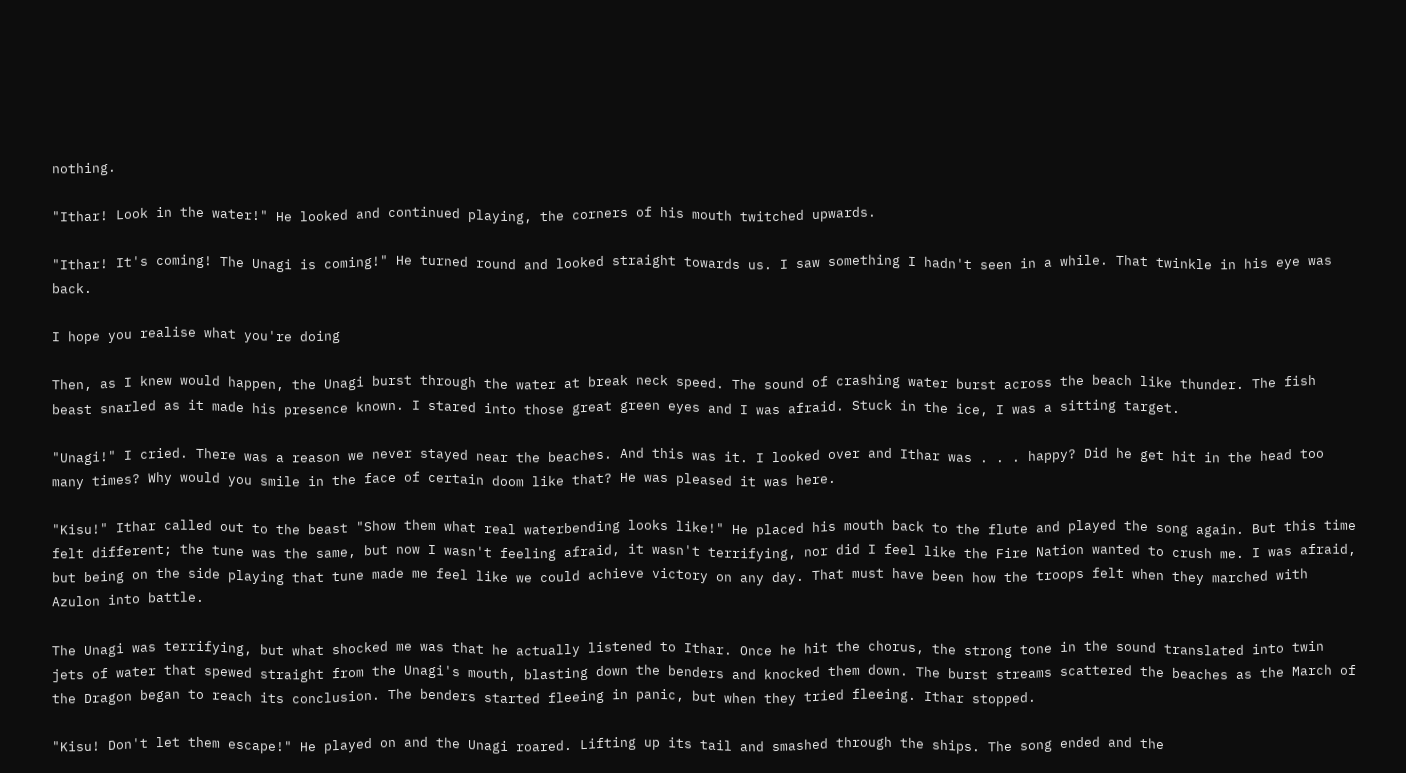nothing.

"Ithar! Look in the water!" He looked and continued playing, the corners of his mouth twitched upwards.

"Ithar! It's coming! The Unagi is coming!" He turned round and looked straight towards us. I saw something I hadn't seen in a while. That twinkle in his eye was back.

I hope you realise what you're doing

Then, as I knew would happen, the Unagi burst through the water at break neck speed. The sound of crashing water burst across the beach like thunder. The fish beast snarled as it made his presence known. I stared into those great green eyes and I was afraid. Stuck in the ice, I was a sitting target.

"Unagi!" I cried. There was a reason we never stayed near the beaches. And this was it. I looked over and Ithar was . . . happy? Did he get hit in the head too many times? Why would you smile in the face of certain doom like that? He was pleased it was here.

"Kisu!" Ithar called out to the beast "Show them what real waterbending looks like!" He placed his mouth back to the flute and played the song again. But this time felt different; the tune was the same, but now I wasn't feeling afraid, it wasn't terrifying, nor did I feel like the Fire Nation wanted to crush me. I was afraid, but being on the side playing that tune made me feel like we could achieve victory on any day. That must have been how the troops felt when they marched with Azulon into battle.

The Unagi was terrifying, but what shocked me was that he actually listened to Ithar. Once he hit the chorus, the strong tone in the sound translated into twin jets of water that spewed straight from the Unagi's mouth, blasting down the benders and knocked them down. The burst streams scattered the beaches as the March of the Dragon began to reach its conclusion. The benders started fleeing in panic, but when they tried fleeing. Ithar stopped.

"Kisu! Don't let them escape!" He played on and the Unagi roared. Lifting up its tail and smashed through the ships. The song ended and the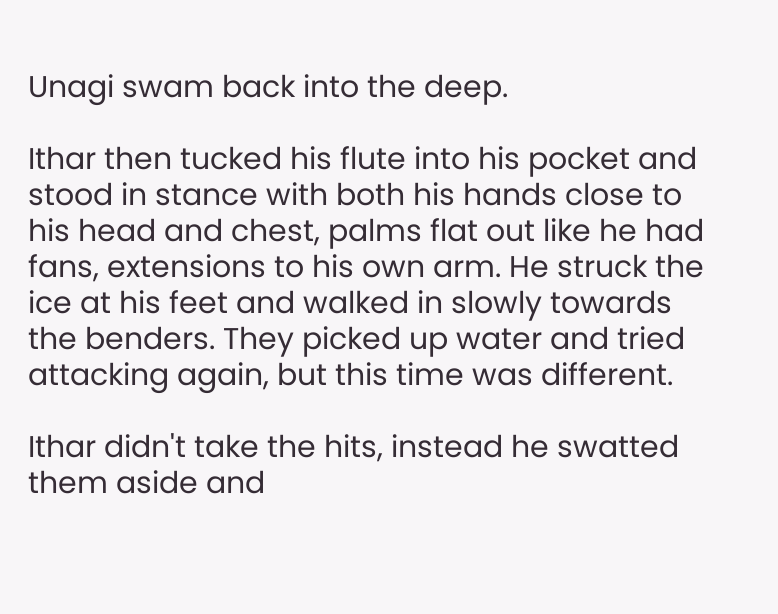Unagi swam back into the deep.

Ithar then tucked his flute into his pocket and stood in stance with both his hands close to his head and chest, palms flat out like he had fans, extensions to his own arm. He struck the ice at his feet and walked in slowly towards the benders. They picked up water and tried attacking again, but this time was different.

Ithar didn't take the hits, instead he swatted them aside and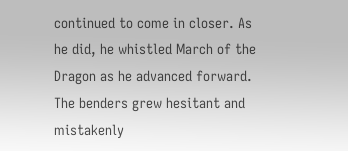continued to come in closer. As he did, he whistled March of the Dragon as he advanced forward. The benders grew hesitant and mistakenly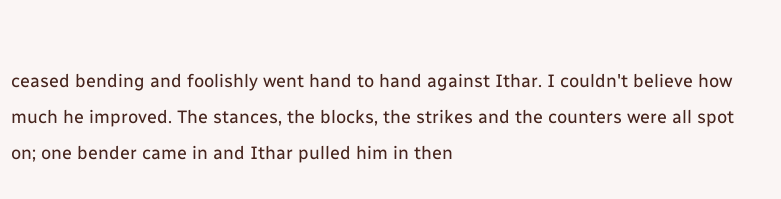ceased bending and foolishly went hand to hand against Ithar. I couldn't believe how much he improved. The stances, the blocks, the strikes and the counters were all spot on; one bender came in and Ithar pulled him in then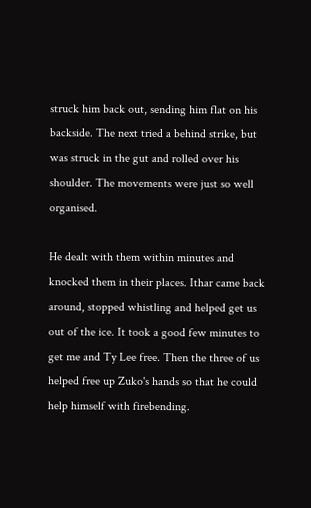struck him back out, sending him flat on his backside. The next tried a behind strike, but was struck in the gut and rolled over his shoulder. The movements were just so well organised.

He dealt with them within minutes and knocked them in their places. Ithar came back around, stopped whistling and helped get us out of the ice. It took a good few minutes to get me and Ty Lee free. Then the three of us helped free up Zuko's hands so that he could help himself with firebending.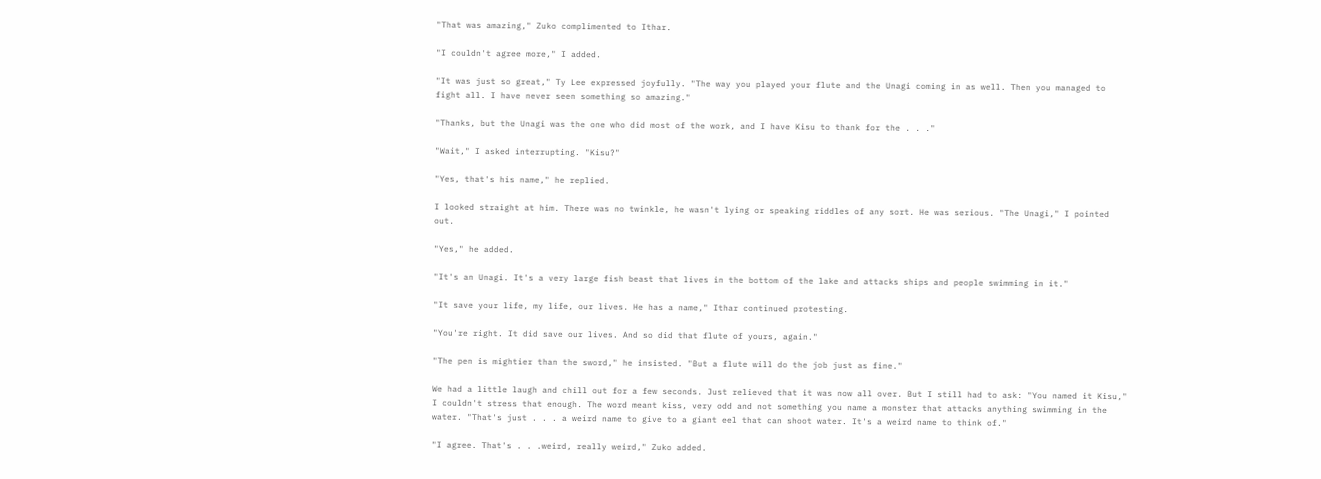"That was amazing," Zuko complimented to Ithar.

"I couldn't agree more," I added.

"It was just so great," Ty Lee expressed joyfully. "The way you played your flute and the Unagi coming in as well. Then you managed to fight all. I have never seen something so amazing."

"Thanks, but the Unagi was the one who did most of the work, and I have Kisu to thank for the . . ."

"Wait," I asked interrupting. "Kisu?"

"Yes, that's his name," he replied.

I looked straight at him. There was no twinkle, he wasn't lying or speaking riddles of any sort. He was serious. "The Unagi," I pointed out.

"Yes," he added.

"It's an Unagi. It's a very large fish beast that lives in the bottom of the lake and attacks ships and people swimming in it."

"It save your life, my life, our lives. He has a name," Ithar continued protesting.

"You're right. It did save our lives. And so did that flute of yours, again."

"The pen is mightier than the sword," he insisted. "But a flute will do the job just as fine."

We had a little laugh and chill out for a few seconds. Just relieved that it was now all over. But I still had to ask: "You named it Kisu," I couldn't stress that enough. The word meant kiss, very odd and not something you name a monster that attacks anything swimming in the water. "That's just . . . a weird name to give to a giant eel that can shoot water. It's a weird name to think of."

"I agree. That's . . .weird, really weird," Zuko added.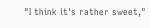"I think it's rather sweet,"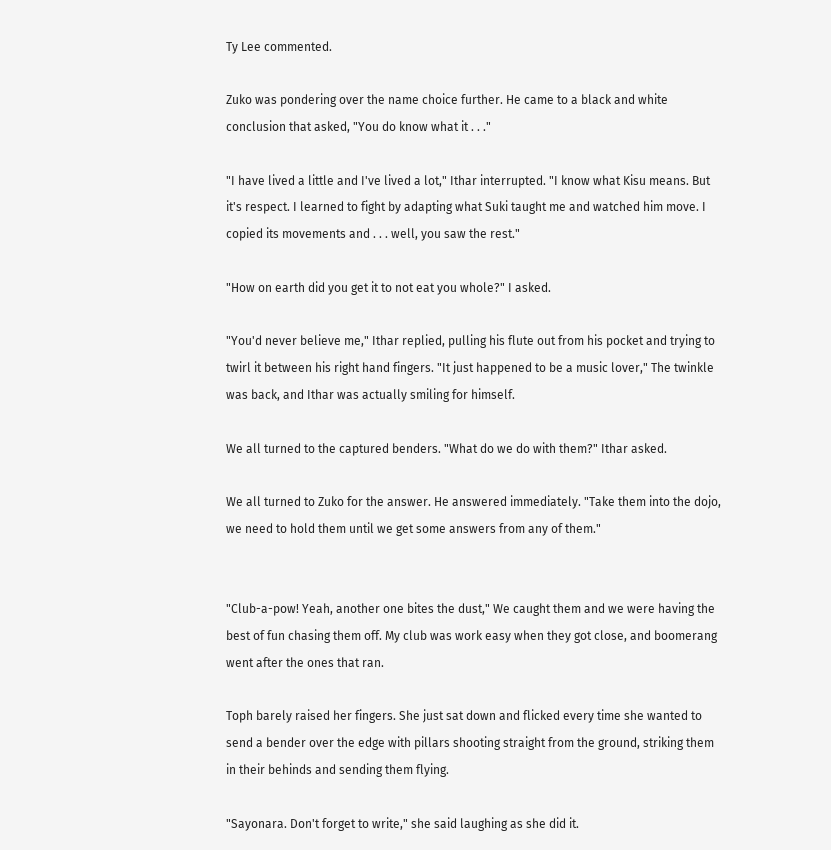Ty Lee commented.

Zuko was pondering over the name choice further. He came to a black and white conclusion that asked, "You do know what it . . ."

"I have lived a little and I've lived a lot," Ithar interrupted. "I know what Kisu means. But it's respect. I learned to fight by adapting what Suki taught me and watched him move. I copied its movements and . . . well, you saw the rest."

"How on earth did you get it to not eat you whole?" I asked.

"You'd never believe me," Ithar replied, pulling his flute out from his pocket and trying to twirl it between his right hand fingers. "It just happened to be a music lover," The twinkle was back, and Ithar was actually smiling for himself.

We all turned to the captured benders. "What do we do with them?" Ithar asked.

We all turned to Zuko for the answer. He answered immediately. "Take them into the dojo, we need to hold them until we get some answers from any of them."


"Club-a-pow! Yeah, another one bites the dust," We caught them and we were having the best of fun chasing them off. My club was work easy when they got close, and boomerang went after the ones that ran.

Toph barely raised her fingers. She just sat down and flicked every time she wanted to send a bender over the edge with pillars shooting straight from the ground, striking them in their behinds and sending them flying.

"Sayonara. Don't forget to write," she said laughing as she did it.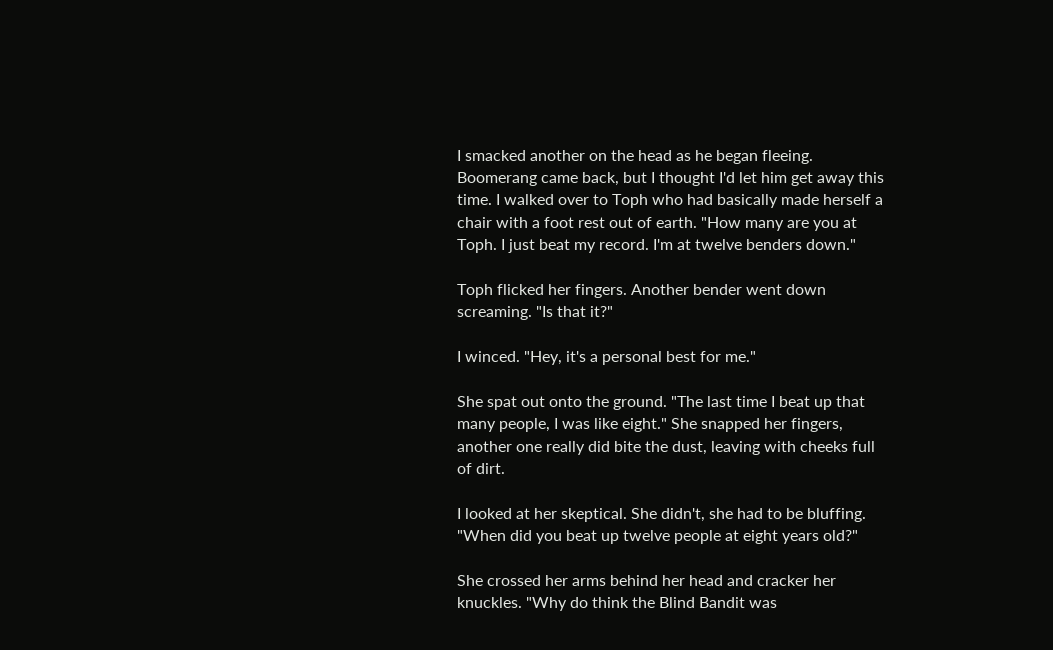I smacked another on the head as he began fleeing. Boomerang came back, but I thought I'd let him get away this time. I walked over to Toph who had basically made herself a chair with a foot rest out of earth. "How many are you at Toph. I just beat my record. I'm at twelve benders down."

Toph flicked her fingers. Another bender went down screaming. "Is that it?"

I winced. "Hey, it's a personal best for me."

She spat out onto the ground. "The last time I beat up that many people, I was like eight." She snapped her fingers, another one really did bite the dust, leaving with cheeks full of dirt.

I looked at her skeptical. She didn't, she had to be bluffing. "When did you beat up twelve people at eight years old?"

She crossed her arms behind her head and cracker her knuckles. "Why do think the Blind Bandit was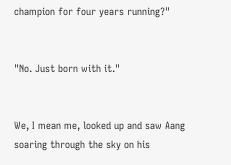champion for four years running?"


"No. Just born with it."


We, I mean me, looked up and saw Aang soaring through the sky on his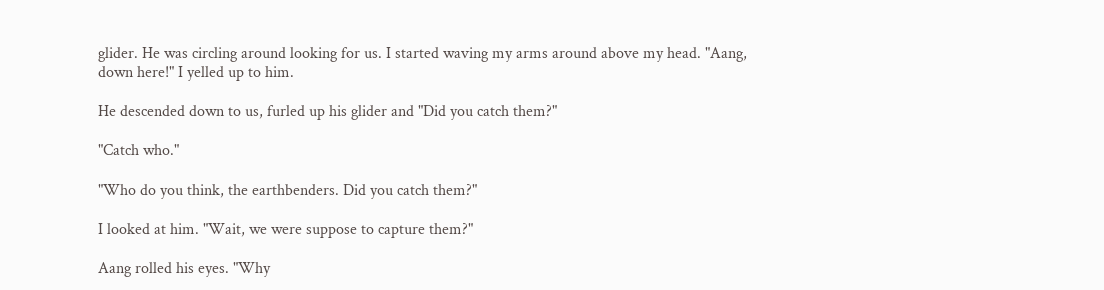glider. He was circling around looking for us. I started waving my arms around above my head. "Aang, down here!" I yelled up to him.

He descended down to us, furled up his glider and "Did you catch them?"

"Catch who."

"Who do you think, the earthbenders. Did you catch them?"

I looked at him. "Wait, we were suppose to capture them?"

Aang rolled his eyes. "Why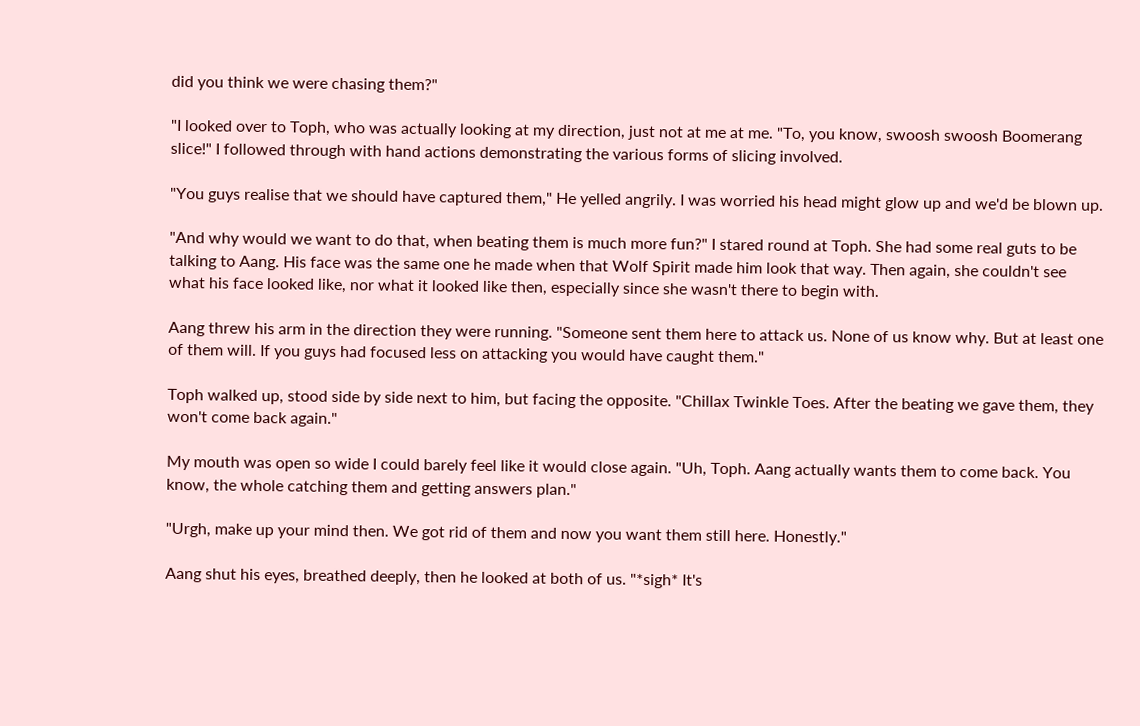did you think we were chasing them?"

"I looked over to Toph, who was actually looking at my direction, just not at me at me. "To, you know, swoosh swoosh Boomerang slice!" I followed through with hand actions demonstrating the various forms of slicing involved.

"You guys realise that we should have captured them," He yelled angrily. I was worried his head might glow up and we'd be blown up.

"And why would we want to do that, when beating them is much more fun?" I stared round at Toph. She had some real guts to be talking to Aang. His face was the same one he made when that Wolf Spirit made him look that way. Then again, she couldn't see what his face looked like, nor what it looked like then, especially since she wasn't there to begin with.

Aang threw his arm in the direction they were running. "Someone sent them here to attack us. None of us know why. But at least one of them will. If you guys had focused less on attacking you would have caught them."

Toph walked up, stood side by side next to him, but facing the opposite. "Chillax Twinkle Toes. After the beating we gave them, they won't come back again."

My mouth was open so wide I could barely feel like it would close again. "Uh, Toph. Aang actually wants them to come back. You know, the whole catching them and getting answers plan."

"Urgh, make up your mind then. We got rid of them and now you want them still here. Honestly."

Aang shut his eyes, breathed deeply, then he looked at both of us. "*sigh* It's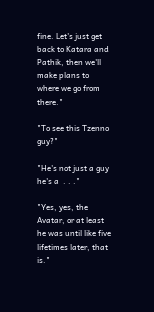fine. Let's just get back to Katara and Pathik, then we'll make plans to where we go from there."

"To see this Tzenno guy?"

"He's not just a guy he's a  . . ."

"Yes, yes, the Avatar, or at least he was until like five lifetimes later, that is."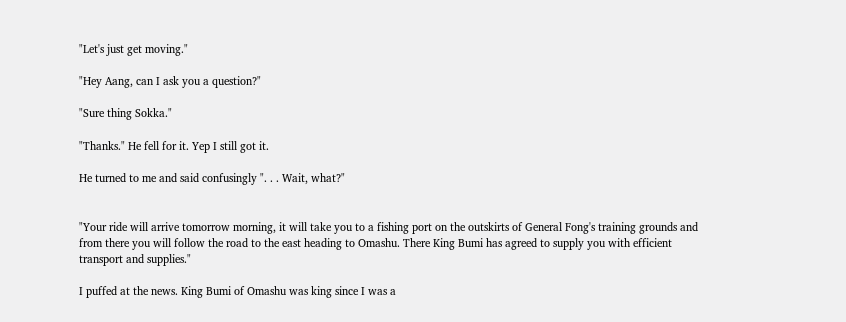"Let's just get moving."

"Hey Aang, can I ask you a question?"

"Sure thing Sokka."

"Thanks." He fell for it. Yep I still got it.

He turned to me and said confusingly ". . . Wait, what?"


"Your ride will arrive tomorrow morning, it will take you to a fishing port on the outskirts of General Fong's training grounds and from there you will follow the road to the east heading to Omashu. There King Bumi has agreed to supply you with efficient transport and supplies."

I puffed at the news. King Bumi of Omashu was king since I was a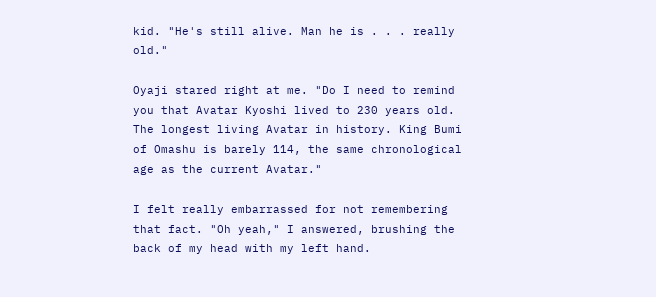kid. "He's still alive. Man he is . . . really old."

Oyaji stared right at me. "Do I need to remind you that Avatar Kyoshi lived to 230 years old. The longest living Avatar in history. King Bumi of Omashu is barely 114, the same chronological age as the current Avatar."

I felt really embarrassed for not remembering that fact. "Oh yeah," I answered, brushing the back of my head with my left hand.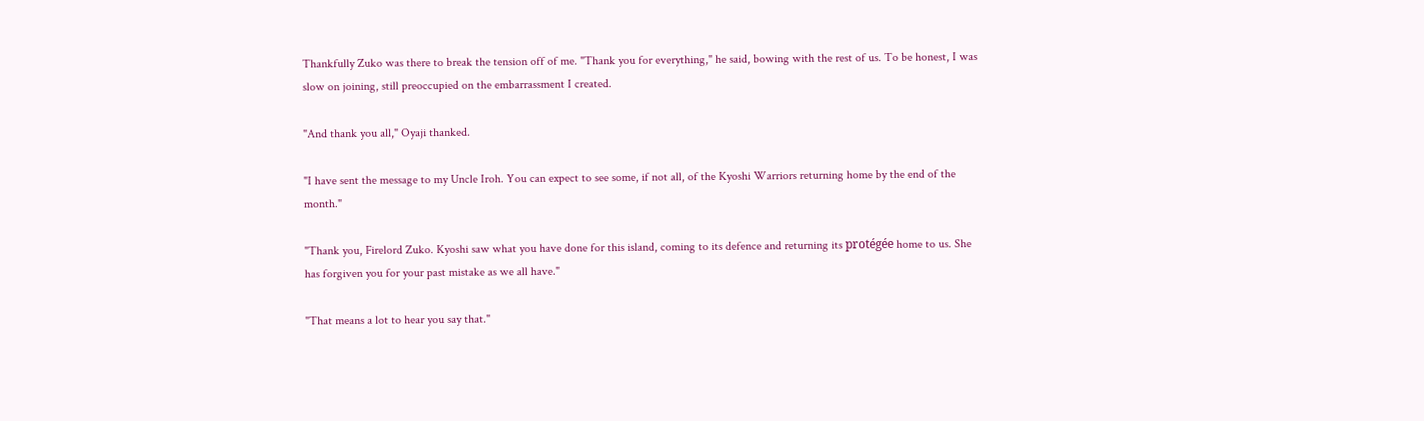Thankfully Zuko was there to break the tension off of me. "Thank you for everything," he said, bowing with the rest of us. To be honest, I was slow on joining, still preoccupied on the embarrassment I created.

"And thank you all," Oyaji thanked.

"I have sent the message to my Uncle Iroh. You can expect to see some, if not all, of the Kyoshi Warriors returning home by the end of the month."

"Thank you, Firelord Zuko. Kyoshi saw what you have done for this island, coming to its defence and returning its protégée home to us. She has forgiven you for your past mistake as we all have."

"That means a lot to hear you say that."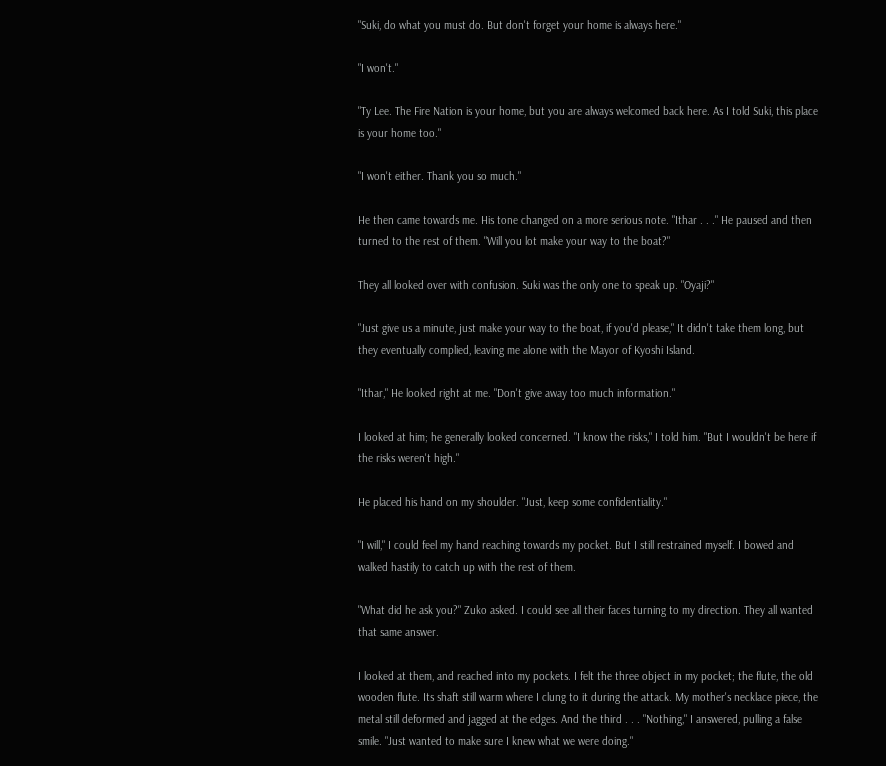"Suki, do what you must do. But don't forget your home is always here."

"I won't."

"Ty Lee. The Fire Nation is your home, but you are always welcomed back here. As I told Suki, this place is your home too."

"I won't either. Thank you so much."

He then came towards me. His tone changed on a more serious note. "Ithar . . ." He paused and then turned to the rest of them. "Will you lot make your way to the boat?"

They all looked over with confusion. Suki was the only one to speak up. "Oyaji?"

"Just give us a minute, just make your way to the boat, if you'd please," It didn't take them long, but they eventually complied, leaving me alone with the Mayor of Kyoshi Island.

"Ithar," He looked right at me. "Don't give away too much information."

I looked at him; he generally looked concerned. "I know the risks," I told him. "But I wouldn't be here if the risks weren't high."

He placed his hand on my shoulder. "Just, keep some confidentiality."

"I will," I could feel my hand reaching towards my pocket. But I still restrained myself. I bowed and walked hastily to catch up with the rest of them.

"What did he ask you?" Zuko asked. I could see all their faces turning to my direction. They all wanted that same answer.

I looked at them, and reached into my pockets. I felt the three object in my pocket; the flute, the old wooden flute. Its shaft still warm where I clung to it during the attack. My mother's necklace piece, the metal still deformed and jagged at the edges. And the third . . . "Nothing," I answered, pulling a false smile. "Just wanted to make sure I knew what we were doing."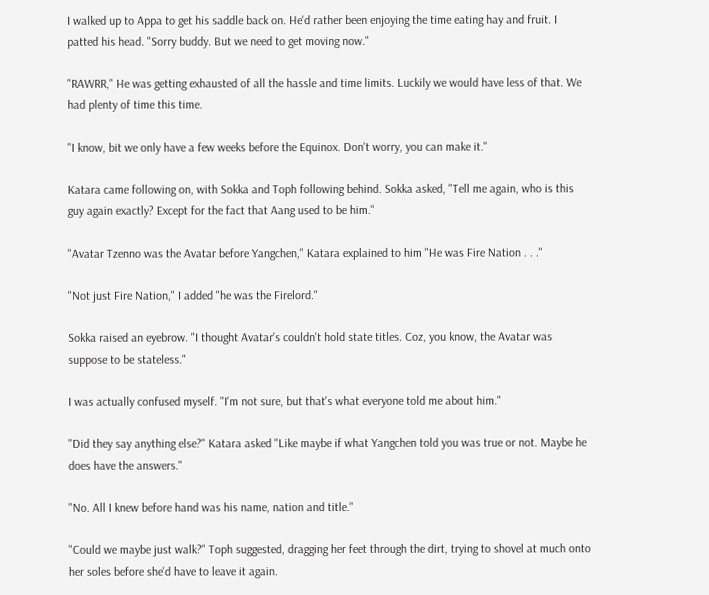I walked up to Appa to get his saddle back on. He'd rather been enjoying the time eating hay and fruit. I patted his head. "Sorry buddy. But we need to get moving now."

"RAWRR," He was getting exhausted of all the hassle and time limits. Luckily we would have less of that. We had plenty of time this time.

"I know, bit we only have a few weeks before the Equinox. Don't worry, you can make it."

Katara came following on, with Sokka and Toph following behind. Sokka asked, "Tell me again, who is this guy again exactly? Except for the fact that Aang used to be him."

"Avatar Tzenno was the Avatar before Yangchen," Katara explained to him "He was Fire Nation . . ."

"Not just Fire Nation," I added "he was the Firelord."

Sokka raised an eyebrow. "I thought Avatar's couldn't hold state titles. Coz, you know, the Avatar was suppose to be stateless."

I was actually confused myself. "I'm not sure, but that's what everyone told me about him."

"Did they say anything else?" Katara asked "Like maybe if what Yangchen told you was true or not. Maybe he does have the answers."

"No. All I knew before hand was his name, nation and title."

"Could we maybe just walk?" Toph suggested, dragging her feet through the dirt, trying to shovel at much onto her soles before she'd have to leave it again.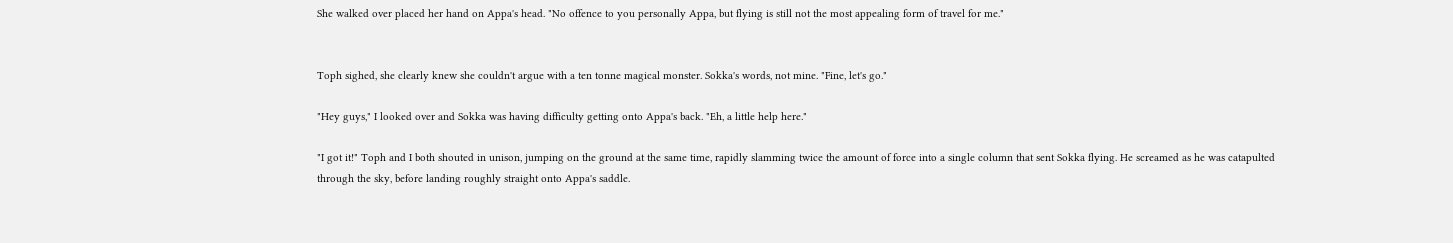She walked over placed her hand on Appa's head. "No offence to you personally Appa, but flying is still not the most appealing form of travel for me."


Toph sighed, she clearly knew she couldn't argue with a ten tonne magical monster. Sokka's words, not mine. "Fine, let's go."

"Hey guys," I looked over and Sokka was having difficulty getting onto Appa's back. "Eh, a little help here."

"I got it!" Toph and I both shouted in unison, jumping on the ground at the same time, rapidly slamming twice the amount of force into a single column that sent Sokka flying. He screamed as he was catapulted through the sky, before landing roughly straight onto Appa's saddle.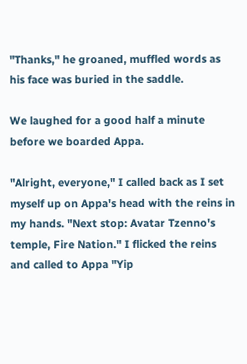"Thanks," he groaned, muffled words as his face was buried in the saddle.

We laughed for a good half a minute before we boarded Appa.

"Alright, everyone," I called back as I set myself up on Appa's head with the reins in my hands. "Next stop: Avatar Tzenno's temple, Fire Nation." I flicked the reins and called to Appa "Yip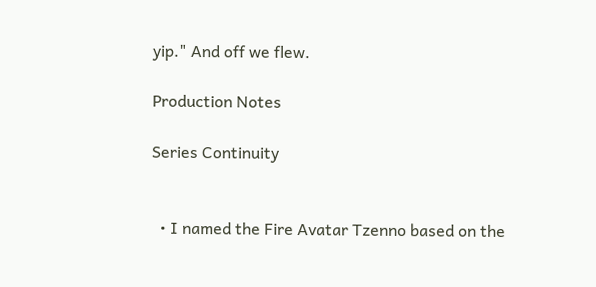yip." And off we flew.

Production Notes

Series Continuity


  • I named the Fire Avatar Tzenno based on the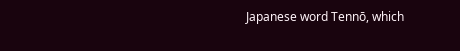Japanese word Tennō, which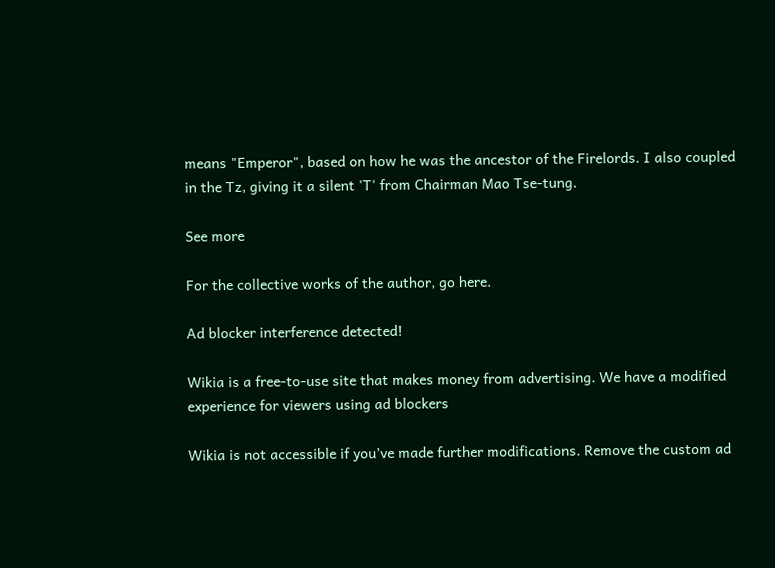means "Emperor", based on how he was the ancestor of the Firelords. I also coupled in the Tz, giving it a silent 'T' from Chairman Mao Tse-tung.

See more

For the collective works of the author, go here.

Ad blocker interference detected!

Wikia is a free-to-use site that makes money from advertising. We have a modified experience for viewers using ad blockers

Wikia is not accessible if you’ve made further modifications. Remove the custom ad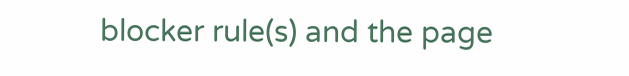blocker rule(s) and the page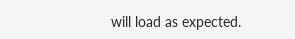will load as expected.